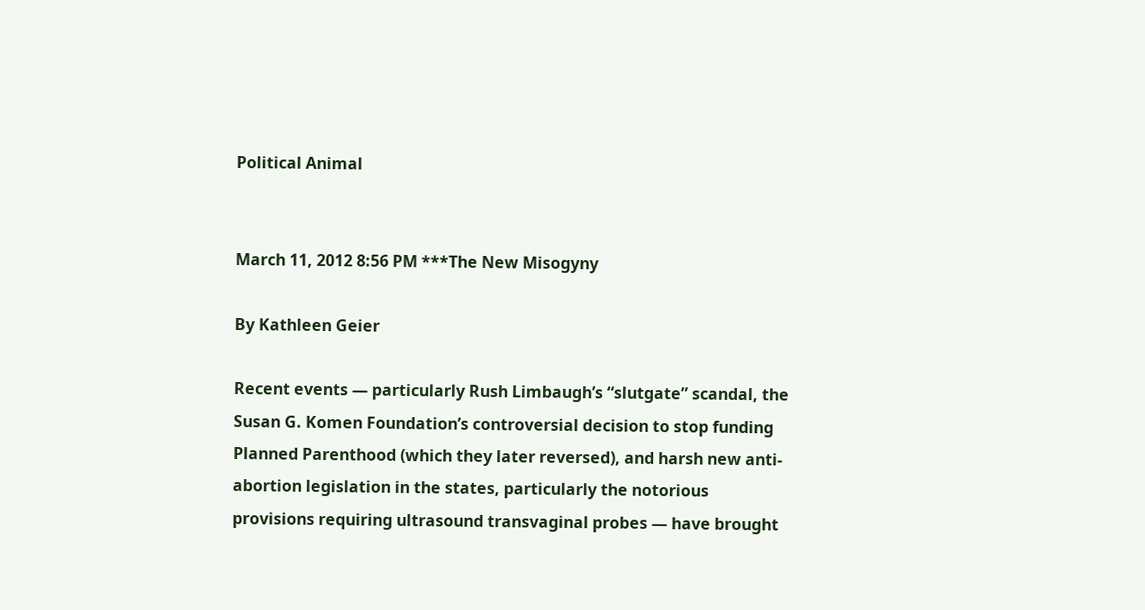Political Animal


March 11, 2012 8:56 PM ***The New Misogyny

By Kathleen Geier

Recent events — particularly Rush Limbaugh’s “slutgate” scandal, the Susan G. Komen Foundation’s controversial decision to stop funding Planned Parenthood (which they later reversed), and harsh new anti-abortion legislation in the states, particularly the notorious provisions requiring ultrasound transvaginal probes — have brought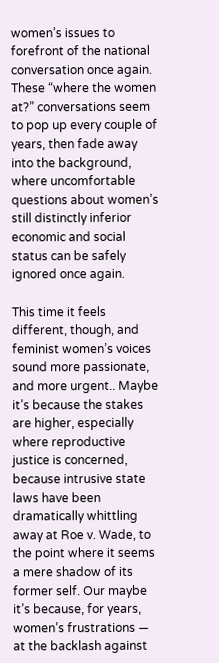women’s issues to forefront of the national conversation once again. These “where the women at?” conversations seem to pop up every couple of years, then fade away into the background, where uncomfortable questions about women’s still distinctly inferior economic and social status can be safely ignored once again.

This time it feels different, though, and feminist women’s voices sound more passionate, and more urgent.. Maybe it’s because the stakes are higher, especially where reproductive justice is concerned, because intrusive state laws have been dramatically whittling away at Roe v. Wade, to the point where it seems a mere shadow of its former self. Our maybe it’s because, for years, women’s frustrations — at the backlash against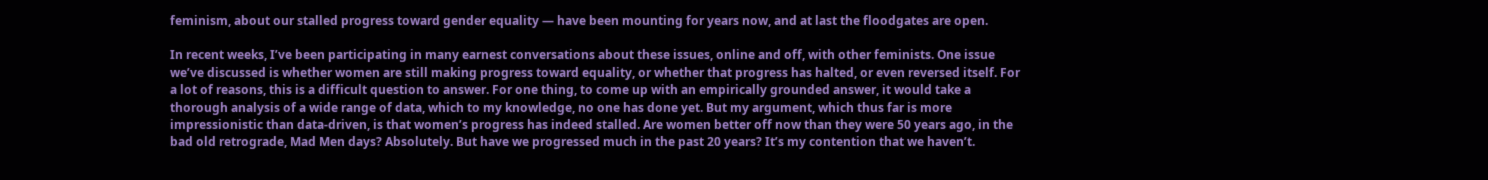feminism, about our stalled progress toward gender equality — have been mounting for years now, and at last the floodgates are open.

In recent weeks, I’ve been participating in many earnest conversations about these issues, online and off, with other feminists. One issue we’ve discussed is whether women are still making progress toward equality, or whether that progress has halted, or even reversed itself. For a lot of reasons, this is a difficult question to answer. For one thing, to come up with an empirically grounded answer, it would take a thorough analysis of a wide range of data, which to my knowledge, no one has done yet. But my argument, which thus far is more impressionistic than data-driven, is that women’s progress has indeed stalled. Are women better off now than they were 50 years ago, in the bad old retrograde, Mad Men days? Absolutely. But have we progressed much in the past 20 years? It’s my contention that we haven’t.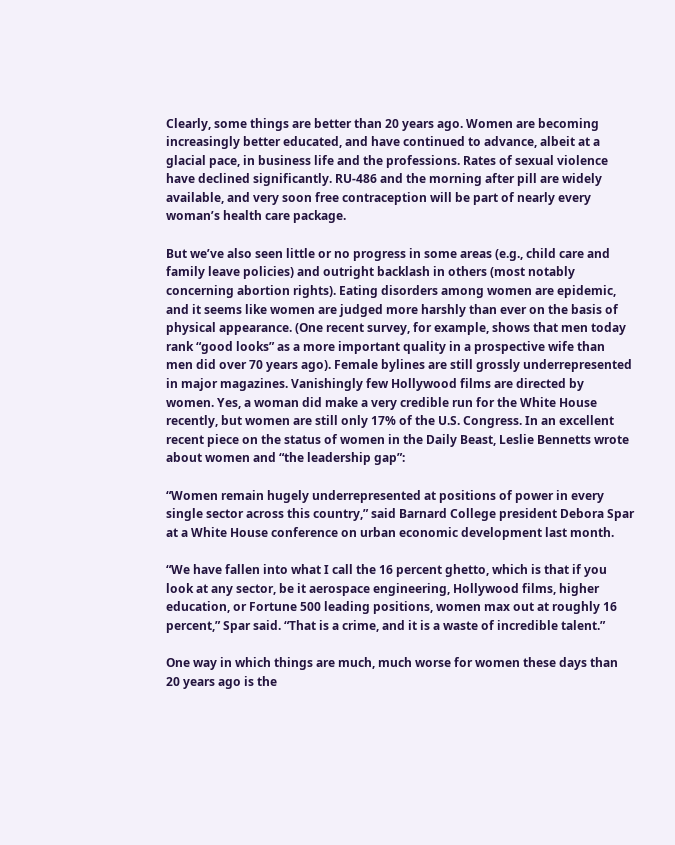Clearly, some things are better than 20 years ago. Women are becoming increasingly better educated, and have continued to advance, albeit at a glacial pace, in business life and the professions. Rates of sexual violence have declined significantly. RU-486 and the morning after pill are widely available, and very soon free contraception will be part of nearly every woman’s health care package.

But we’ve also seen little or no progress in some areas (e.g., child care and family leave policies) and outright backlash in others (most notably concerning abortion rights). Eating disorders among women are epidemic, and it seems like women are judged more harshly than ever on the basis of physical appearance. (One recent survey, for example, shows that men today rank “good looks” as a more important quality in a prospective wife than men did over 70 years ago). Female bylines are still grossly underrepresented in major magazines. Vanishingly few Hollywood films are directed by women. Yes, a woman did make a very credible run for the White House recently, but women are still only 17% of the U.S. Congress. In an excellent recent piece on the status of women in the Daily Beast, Leslie Bennetts wrote about women and “the leadership gap”:

“Women remain hugely underrepresented at positions of power in every single sector across this country,” said Barnard College president Debora Spar at a White House conference on urban economic development last month.

“We have fallen into what I call the 16 percent ghetto, which is that if you look at any sector, be it aerospace engineering, Hollywood films, higher education, or Fortune 500 leading positions, women max out at roughly 16 percent,” Spar said. “That is a crime, and it is a waste of incredible talent.”

One way in which things are much, much worse for women these days than 20 years ago is the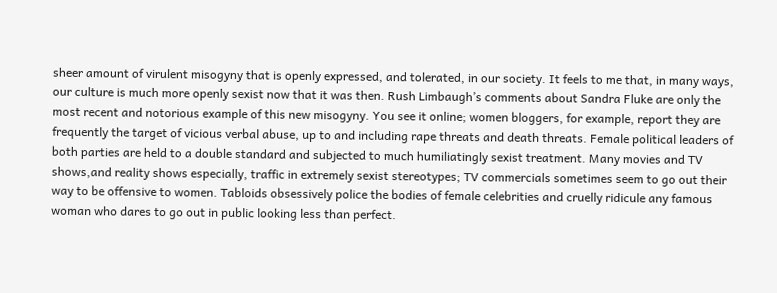sheer amount of virulent misogyny that is openly expressed, and tolerated, in our society. It feels to me that, in many ways, our culture is much more openly sexist now that it was then. Rush Limbaugh’s comments about Sandra Fluke are only the most recent and notorious example of this new misogyny. You see it online; women bloggers, for example, report they are frequently the target of vicious verbal abuse, up to and including rape threats and death threats. Female political leaders of both parties are held to a double standard and subjected to much humiliatingly sexist treatment. Many movies and TV shows,and reality shows especially, traffic in extremely sexist stereotypes; TV commercials sometimes seem to go out their way to be offensive to women. Tabloids obsessively police the bodies of female celebrities and cruelly ridicule any famous woman who dares to go out in public looking less than perfect.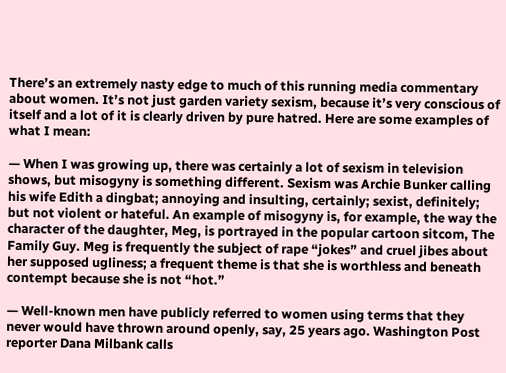There’s an extremely nasty edge to much of this running media commentary about women. It’s not just garden variety sexism, because it’s very conscious of itself and a lot of it is clearly driven by pure hatred. Here are some examples of what I mean:

— When I was growing up, there was certainly a lot of sexism in television shows, but misogyny is something different. Sexism was Archie Bunker calling his wife Edith a dingbat; annoying and insulting, certainly; sexist, definitely; but not violent or hateful. An example of misogyny is, for example, the way the character of the daughter, Meg, is portrayed in the popular cartoon sitcom, The Family Guy. Meg is frequently the subject of rape “jokes” and cruel jibes about her supposed ugliness; a frequent theme is that she is worthless and beneath contempt because she is not “hot.”

— Well-known men have publicly referred to women using terms that they never would have thrown around openly, say, 25 years ago. Washington Post reporter Dana Milbank calls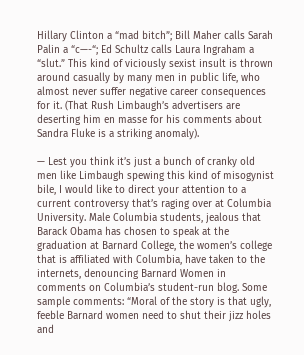Hillary Clinton a “mad bitch”; Bill Maher calls Sarah Palin a “c—-“; Ed Schultz calls Laura Ingraham a “slut.” This kind of viciously sexist insult is thrown around casually by many men in public life, who almost never suffer negative career consequences for it. (That Rush Limbaugh’s advertisers are deserting him en masse for his comments about Sandra Fluke is a striking anomaly).

— Lest you think it’s just a bunch of cranky old men like Limbaugh spewing this kind of misogynist bile, I would like to direct your attention to a current controversy that’s raging over at Columbia University. Male Columbia students, jealous that Barack Obama has chosen to speak at the graduation at Barnard College, the women’s college that is affiliated with Columbia, have taken to the internets, denouncing Barnard Women in comments on Columbia’s student-run blog. Some sample comments: “Moral of the story is that ugly, feeble Barnard women need to shut their jizz holes and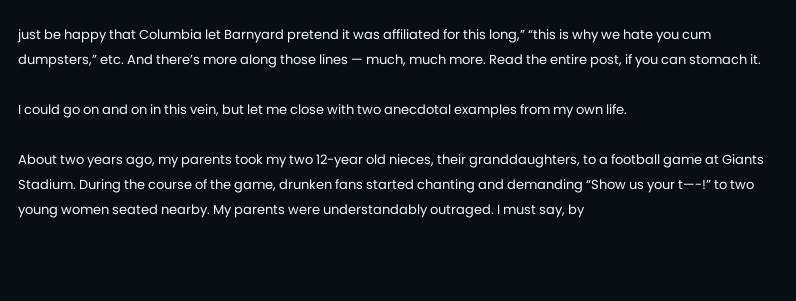just be happy that Columbia let Barnyard pretend it was affiliated for this long,” “this is why we hate you cum dumpsters,” etc. And there’s more along those lines — much, much more. Read the entire post, if you can stomach it.

I could go on and on in this vein, but let me close with two anecdotal examples from my own life.

About two years ago, my parents took my two 12-year old nieces, their granddaughters, to a football game at Giants Stadium. During the course of the game, drunken fans started chanting and demanding “Show us your t—-!” to two young women seated nearby. My parents were understandably outraged. I must say, by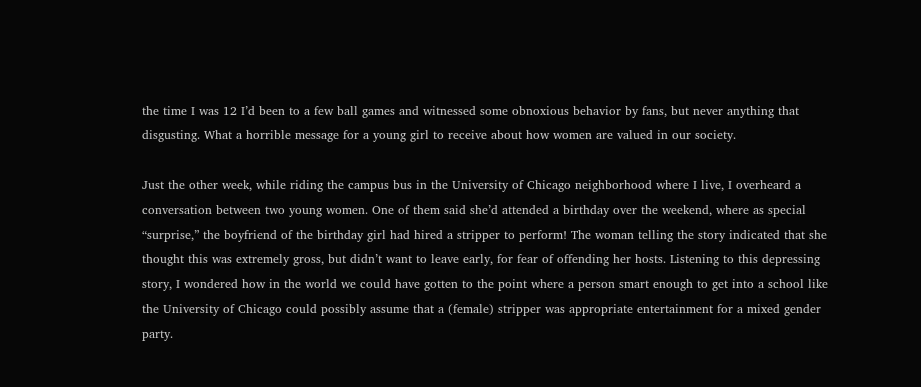the time I was 12 I’d been to a few ball games and witnessed some obnoxious behavior by fans, but never anything that disgusting. What a horrible message for a young girl to receive about how women are valued in our society.

Just the other week, while riding the campus bus in the University of Chicago neighborhood where I live, I overheard a conversation between two young women. One of them said she’d attended a birthday over the weekend, where as special “surprise,” the boyfriend of the birthday girl had hired a stripper to perform! The woman telling the story indicated that she thought this was extremely gross, but didn’t want to leave early, for fear of offending her hosts. Listening to this depressing story, I wondered how in the world we could have gotten to the point where a person smart enough to get into a school like the University of Chicago could possibly assume that a (female) stripper was appropriate entertainment for a mixed gender party.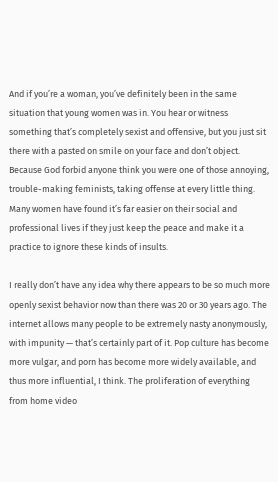And if you’re a woman, you’ve definitely been in the same situation that young women was in. You hear or witness something that’s completely sexist and offensive, but you just sit there with a pasted on smile on your face and don’t object. Because God forbid anyone think you were one of those annoying, trouble-making feminists, taking offense at every little thing. Many women have found it’s far easier on their social and professional lives if they just keep the peace and make it a practice to ignore these kinds of insults.

I really don’t have any idea why there appears to be so much more openly sexist behavior now than there was 20 or 30 years ago. The internet allows many people to be extremely nasty anonymously, with impunity — that’s certainly part of it. Pop culture has become more vulgar, and porn has become more widely available, and thus more influential, I think. The proliferation of everything from home video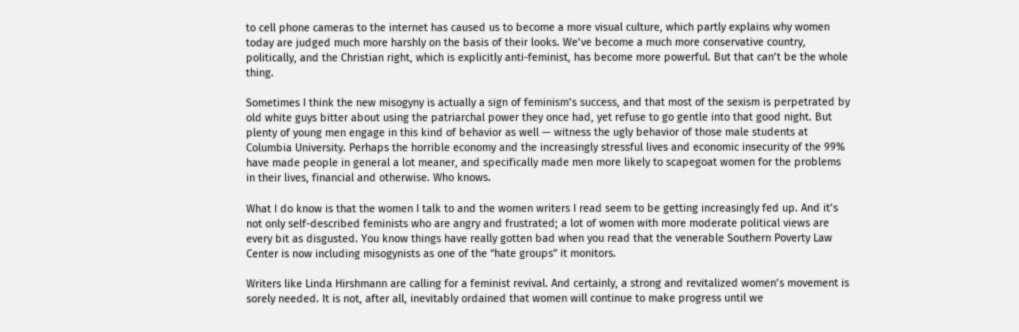to cell phone cameras to the internet has caused us to become a more visual culture, which partly explains why women today are judged much more harshly on the basis of their looks. We’ve become a much more conservative country, politically, and the Christian right, which is explicitly anti-feminist, has become more powerful. But that can’t be the whole thing.

Sometimes I think the new misogyny is actually a sign of feminism’s success, and that most of the sexism is perpetrated by old white guys bitter about using the patriarchal power they once had, yet refuse to go gentle into that good night. But plenty of young men engage in this kind of behavior as well — witness the ugly behavior of those male students at Columbia University. Perhaps the horrible economy and the increasingly stressful lives and economic insecurity of the 99% have made people in general a lot meaner, and specifically made men more likely to scapegoat women for the problems in their lives, financial and otherwise. Who knows.

What I do know is that the women I talk to and the women writers I read seem to be getting increasingly fed up. And it’s not only self-described feminists who are angry and frustrated; a lot of women with more moderate political views are every bit as disgusted. You know things have really gotten bad when you read that the venerable Southern Poverty Law Center is now including misogynists as one of the “hate groups” it monitors.

Writers like Linda Hirshmann are calling for a feminist revival. And certainly, a strong and revitalized women’s movement is sorely needed. It is not, after all, inevitably ordained that women will continue to make progress until we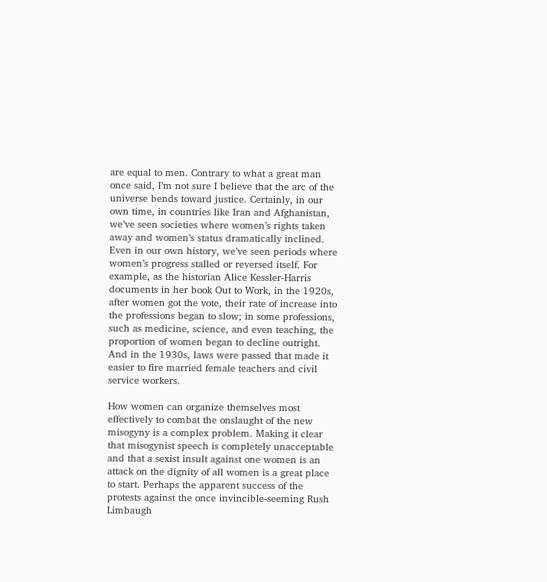are equal to men. Contrary to what a great man once said, I’m not sure I believe that the arc of the universe bends toward justice. Certainly, in our own time, in countries like Iran and Afghanistan, we’ve seen societies where women’s rights taken away and women’s status dramatically inclined. Even in our own history, we’ve seen periods where women’s progress stalled or reversed itself. For example, as the historian Alice Kessler-Harris documents in her book Out to Work, in the 1920s, after women got the vote, their rate of increase into the professions began to slow; in some professions, such as medicine, science, and even teaching, the proportion of women began to decline outright. And in the 1930s, laws were passed that made it easier to fire married female teachers and civil service workers.

How women can organize themselves most effectively to combat the onslaught of the new misogyny is a complex problem. Making it clear that misogynist speech is completely unacceptable and that a sexist insult against one women is an attack on the dignity of all women is a great place to start. Perhaps the apparent success of the protests against the once invincible-seeming Rush Limbaugh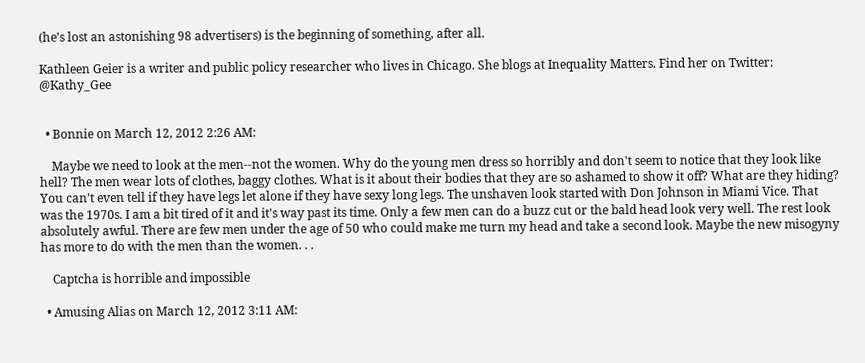(he’s lost an astonishing 98 advertisers) is the beginning of something, after all.

Kathleen Geier is a writer and public policy researcher who lives in Chicago. She blogs at Inequality Matters. Find her on Twitter: @Kathy_Gee


  • Bonnie on March 12, 2012 2:26 AM:

    Maybe we need to look at the men--not the women. Why do the young men dress so horribly and don't seem to notice that they look like hell? The men wear lots of clothes, baggy clothes. What is it about their bodies that they are so ashamed to show it off? What are they hiding? You can't even tell if they have legs let alone if they have sexy long legs. The unshaven look started with Don Johnson in Miami Vice. That was the 1970s. I am a bit tired of it and it's way past its time. Only a few men can do a buzz cut or the bald head look very well. The rest look absolutely awful. There are few men under the age of 50 who could make me turn my head and take a second look. Maybe the new misogyny has more to do with the men than the women. . .

    Captcha is horrible and impossible

  • Amusing Alias on March 12, 2012 3:11 AM: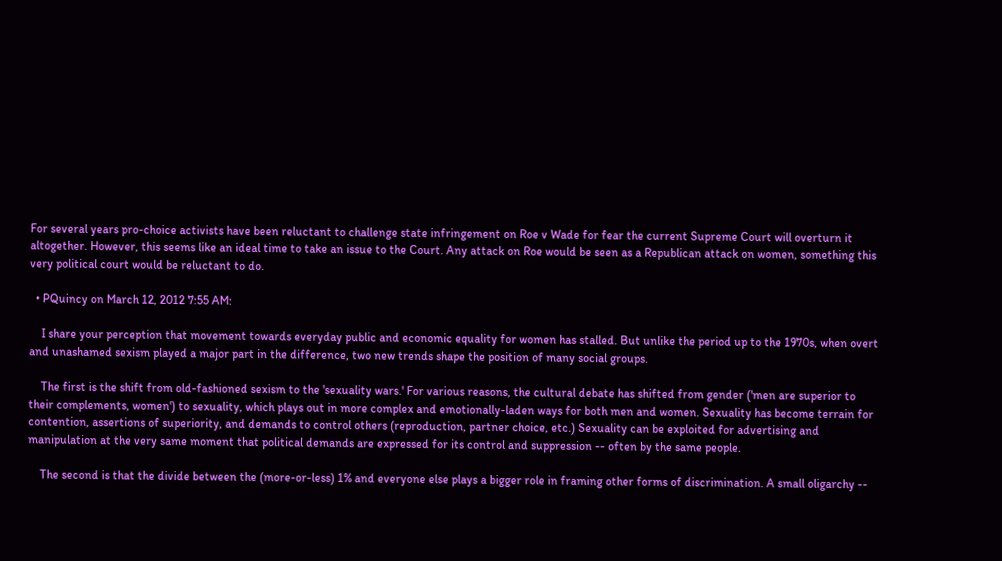For several years pro-choice activists have been reluctant to challenge state infringement on Roe v Wade for fear the current Supreme Court will overturn it altogether. However, this seems like an ideal time to take an issue to the Court. Any attack on Roe would be seen as a Republican attack on women, something this very political court would be reluctant to do.

  • PQuincy on March 12, 2012 7:55 AM:

    I share your perception that movement towards everyday public and economic equality for women has stalled. But unlike the period up to the 1970s, when overt and unashamed sexism played a major part in the difference, two new trends shape the position of many social groups.

    The first is the shift from old-fashioned sexism to the 'sexuality wars.' For various reasons, the cultural debate has shifted from gender ('men are superior to their complements, women') to sexuality, which plays out in more complex and emotionally-laden ways for both men and women. Sexuality has become terrain for contention, assertions of superiority, and demands to control others (reproduction, partner choice, etc.) Sexuality can be exploited for advertising and manipulation at the very same moment that political demands are expressed for its control and suppression -- often by the same people.

    The second is that the divide between the (more-or-less) 1% and everyone else plays a bigger role in framing other forms of discrimination. A small oligarchy --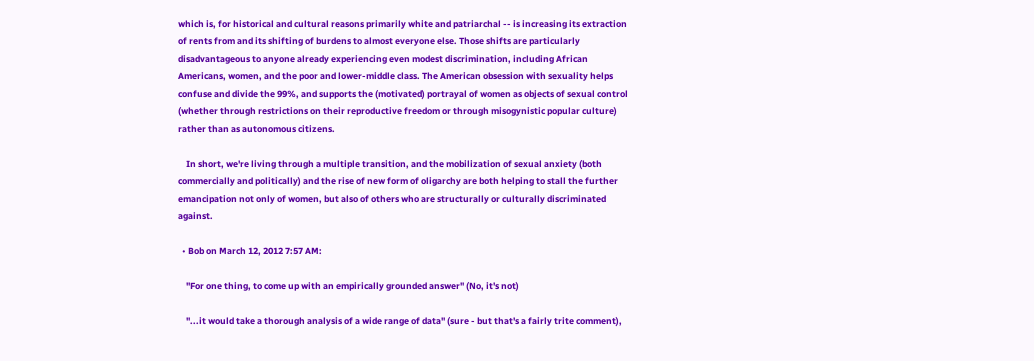which is, for historical and cultural reasons primarily white and patriarchal -- is increasing its extraction of rents from and its shifting of burdens to almost everyone else. Those shifts are particularly disadvantageous to anyone already experiencing even modest discrimination, including African Americans, women, and the poor and lower-middle class. The American obsession with sexuality helps confuse and divide the 99%, and supports the (motivated) portrayal of women as objects of sexual control (whether through restrictions on their reproductive freedom or through misogynistic popular culture) rather than as autonomous citizens.

    In short, we're living through a multiple transition, and the mobilization of sexual anxiety (both commercially and politically) and the rise of new form of oligarchy are both helping to stall the further emancipation not only of women, but also of others who are structurally or culturally discriminated against.

  • Bob on March 12, 2012 7:57 AM:

    "For one thing, to come up with an empirically grounded answer" (No, it's not)

    "...it would take a thorough analysis of a wide range of data" (sure - but that's a fairly trite comment),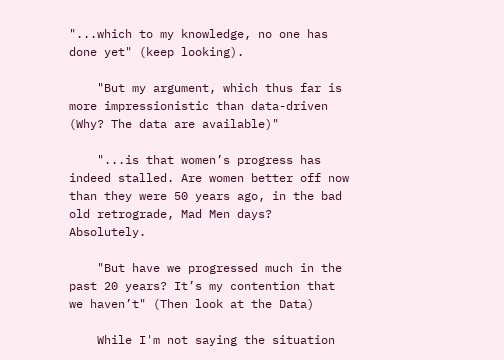"...which to my knowledge, no one has done yet" (keep looking).

    "But my argument, which thus far is more impressionistic than data-driven (Why? The data are available)"

    "...is that women’s progress has indeed stalled. Are women better off now than they were 50 years ago, in the bad old retrograde, Mad Men days? Absolutely.

    "But have we progressed much in the past 20 years? It’s my contention that we haven’t" (Then look at the Data)

    While I'm not saying the situation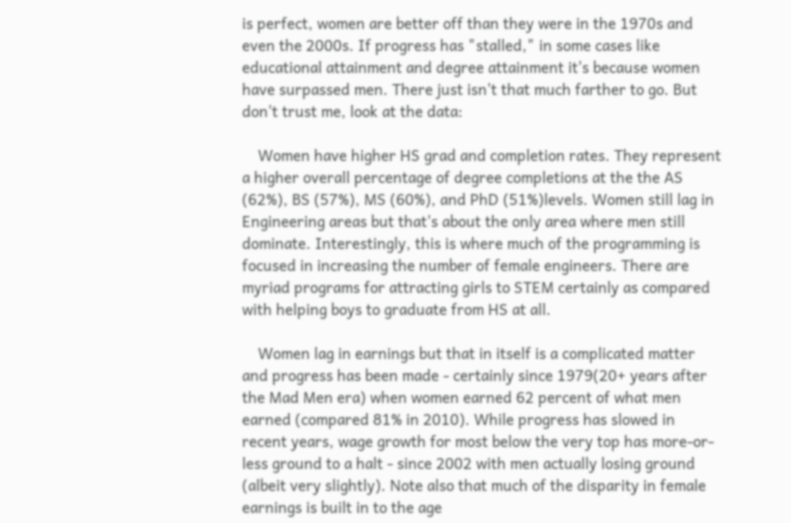is perfect, women are better off than they were in the 1970s and even the 2000s. If progress has "stalled," in some cases like educational attainment and degree attainment it's because women have surpassed men. There just isn't that much farther to go. But don't trust me, look at the data:

    Women have higher HS grad and completion rates. They represent a higher overall percentage of degree completions at the the AS (62%), BS (57%), MS (60%), and PhD (51%)levels. Women still lag in Engineering areas but that's about the only area where men still dominate. Interestingly, this is where much of the programming is focused in increasing the number of female engineers. There are myriad programs for attracting girls to STEM certainly as compared with helping boys to graduate from HS at all.

    Women lag in earnings but that in itself is a complicated matter and progress has been made - certainly since 1979(20+ years after the Mad Men era) when women earned 62 percent of what men earned (compared 81% in 2010). While progress has slowed in recent years, wage growth for most below the very top has more-or-less ground to a halt - since 2002 with men actually losing ground (albeit very slightly). Note also that much of the disparity in female earnings is built in to the age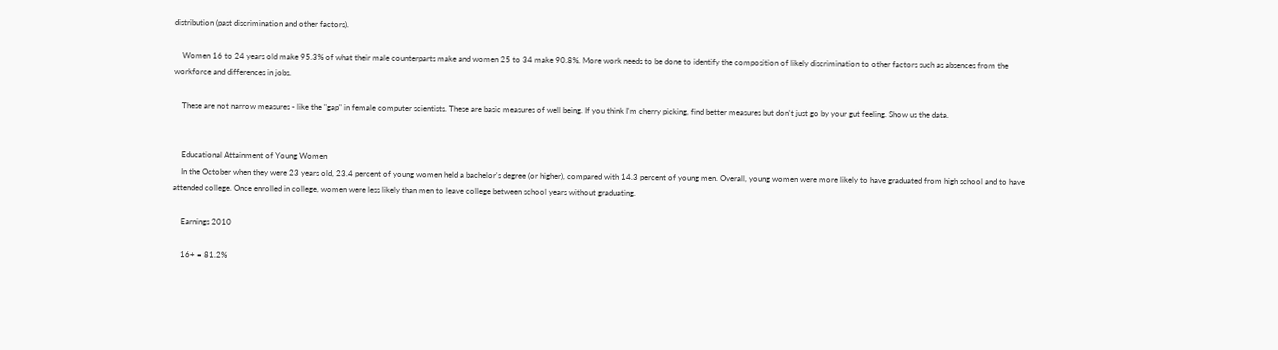distribution (past discrimination and other factors).

    Women 16 to 24 years old make 95.3% of what their male counterparts make and women 25 to 34 make 90.8%. More work needs to be done to identify the composition of likely discrimination to other factors such as absences from the workforce and differences in jobs.

    These are not narrow measures - like the "gap" in female computer scientists. These are basic measures of well being. If you think I'm cherry picking, find better measures but don't just go by your gut feeling. Show us the data.


    Educational Attainment of Young Women
    In the October when they were 23 years old, 23.4 percent of young women held a bachelor's degree (or higher), compared with 14.3 percent of young men. Overall, young women were more likely to have graduated from high school and to have attended college. Once enrolled in college, women were less likely than men to leave college between school years without graduating.

    Earnings 2010

    16+ = 81.2%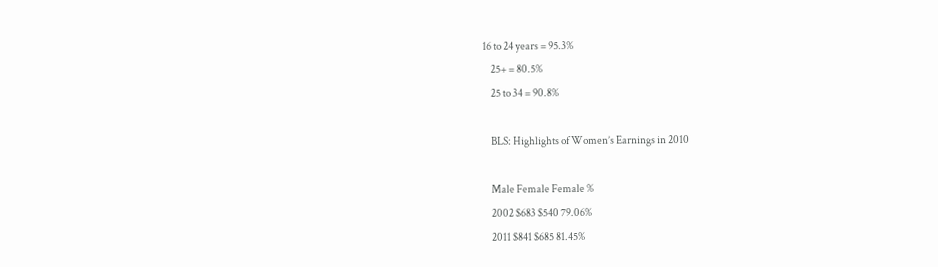16 to 24 years = 95.3%
    25+ = 80.5%
    25 to 34 = 90.8%

    BLS: Highlights of Women’s Earnings in 2010

    Male Female Female %
    2002 $683 $540 79.06%
    2011 $841 $685 81.45%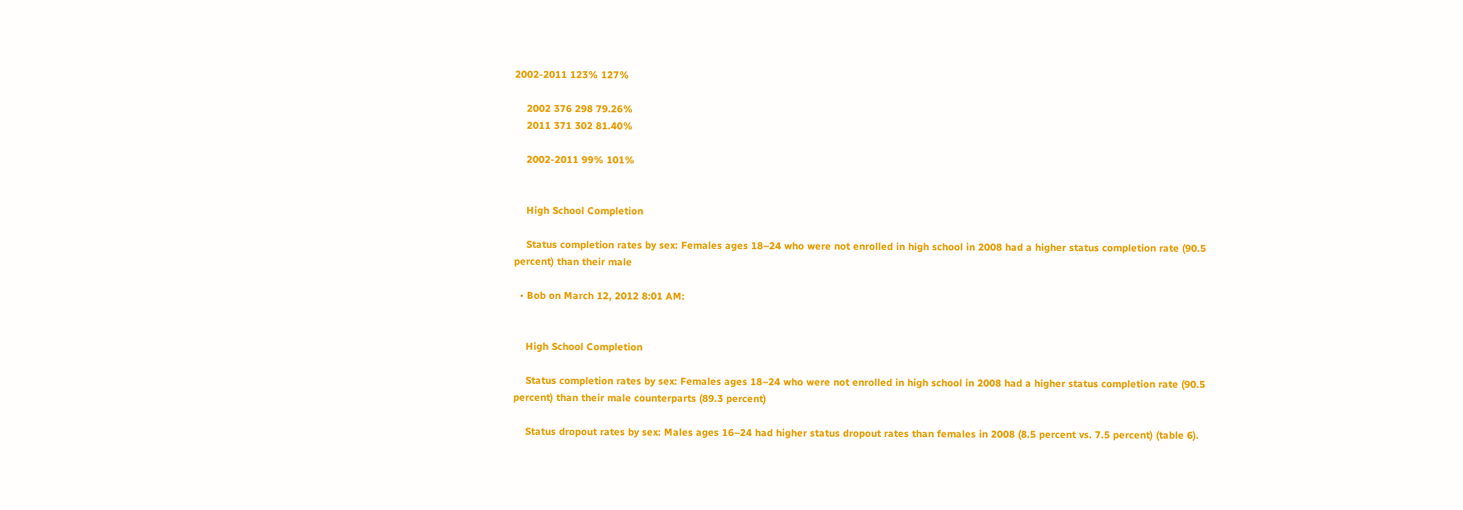2002-2011 123% 127%

    2002 376 298 79.26%
    2011 371 302 81.40%

    2002-2011 99% 101%


    High School Completion

    Status completion rates by sex: Females ages 18–24 who were not enrolled in high school in 2008 had a higher status completion rate (90.5 percent) than their male

  • Bob on March 12, 2012 8:01 AM:


    High School Completion

    Status completion rates by sex: Females ages 18–24 who were not enrolled in high school in 2008 had a higher status completion rate (90.5 percent) than their male counterparts (89.3 percent)

    Status dropout rates by sex: Males ages 16–24 had higher status dropout rates than females in 2008 (8.5 percent vs. 7.5 percent) (table 6).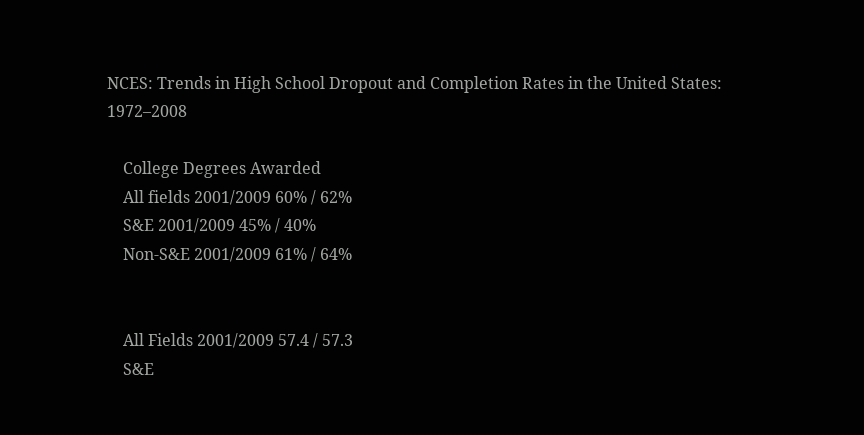NCES: Trends in High School Dropout and Completion Rates in the United States: 1972–2008

    College Degrees Awarded
    All fields 2001/2009 60% / 62%
    S&E 2001/2009 45% / 40%
    Non-S&E 2001/2009 61% / 64%


    All Fields 2001/2009 57.4 / 57.3
    S&E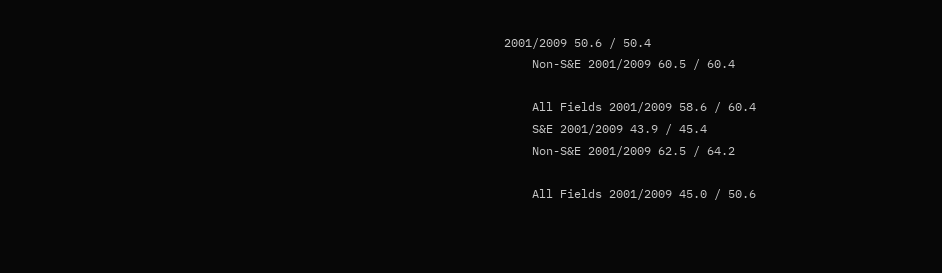2001/2009 50.6 / 50.4
    Non-S&E 2001/2009 60.5 / 60.4

    All Fields 2001/2009 58.6 / 60.4
    S&E 2001/2009 43.9 / 45.4
    Non-S&E 2001/2009 62.5 / 64.2

    All Fields 2001/2009 45.0 / 50.6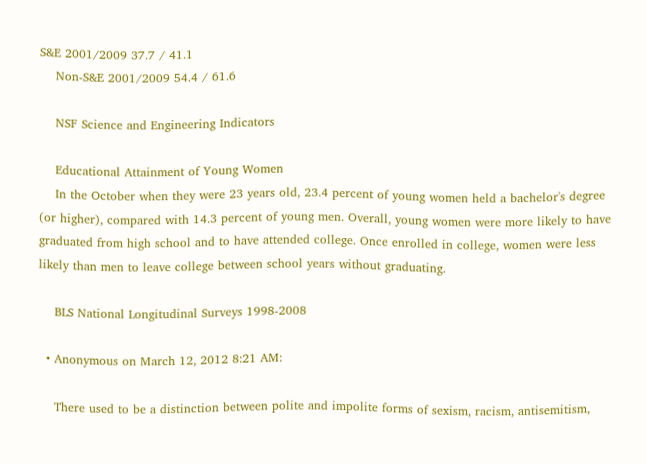S&E 2001/2009 37.7 / 41.1
    Non-S&E 2001/2009 54.4 / 61.6

    NSF Science and Engineering Indicators

    Educational Attainment of Young Women
    In the October when they were 23 years old, 23.4 percent of young women held a bachelor's degree (or higher), compared with 14.3 percent of young men. Overall, young women were more likely to have graduated from high school and to have attended college. Once enrolled in college, women were less likely than men to leave college between school years without graduating.

    BLS National Longitudinal Surveys 1998-2008

  • Anonymous on March 12, 2012 8:21 AM:

    There used to be a distinction between polite and impolite forms of sexism, racism, antisemitism,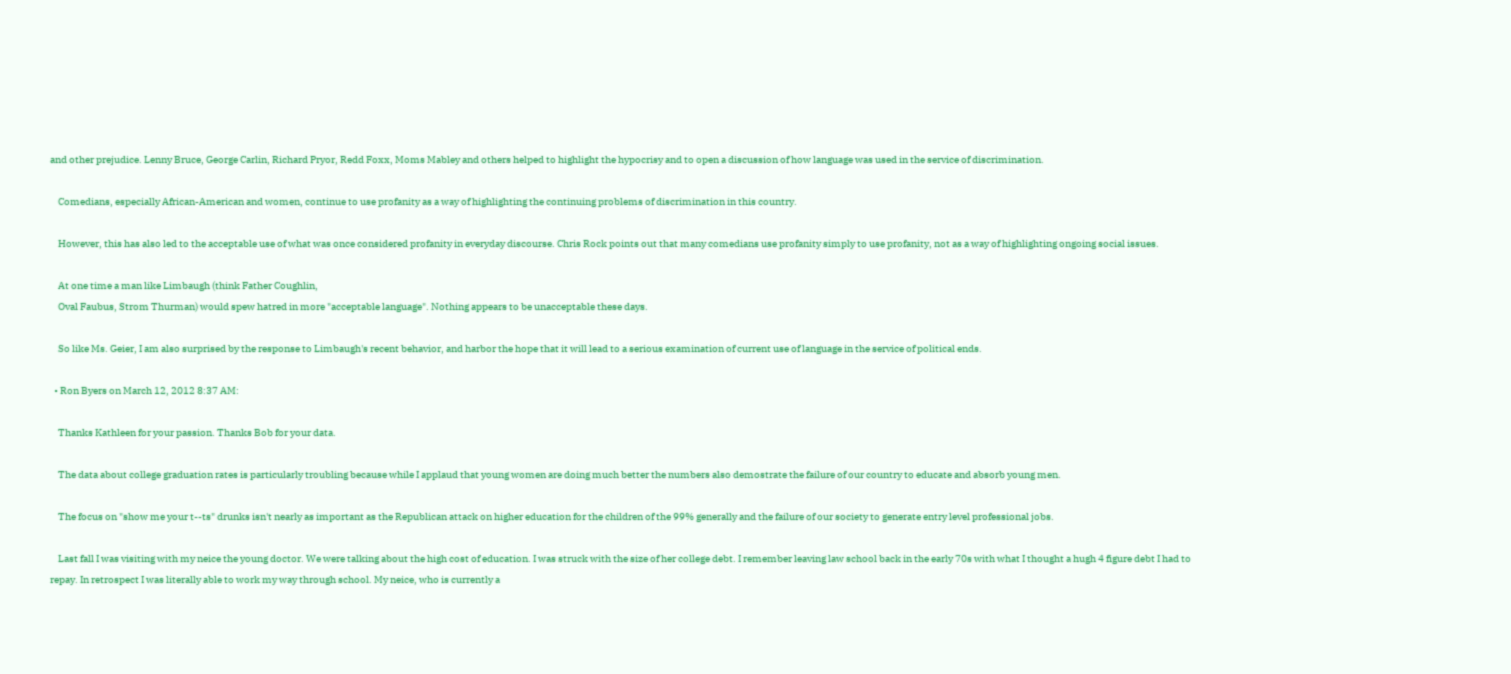and other prejudice. Lenny Bruce, George Carlin, Richard Pryor, Redd Foxx, Moms Mabley and others helped to highlight the hypocrisy and to open a discussion of how language was used in the service of discrimination.

    Comedians, especially African-American and women, continue to use profanity as a way of highlighting the continuing problems of discrimination in this country.

    However, this has also led to the acceptable use of what was once considered profanity in everyday discourse. Chris Rock points out that many comedians use profanity simply to use profanity, not as a way of highlighting ongoing social issues.

    At one time a man like Limbaugh (think Father Coughlin,
    Oval Faubus, Strom Thurman) would spew hatred in more "acceptable language". Nothing appears to be unacceptable these days.

    So like Ms. Geier, I am also surprised by the response to Limbaugh's recent behavior, and harbor the hope that it will lead to a serious examination of current use of language in the service of political ends.

  • Ron Byers on March 12, 2012 8:37 AM:

    Thanks Kathleen for your passion. Thanks Bob for your data.

    The data about college graduation rates is particularly troubling because while I applaud that young women are doing much better the numbers also demostrate the failure of our country to educate and absorb young men.

    The focus on "show me your t--ts" drunks isn't nearly as important as the Republican attack on higher education for the children of the 99% generally and the failure of our society to generate entry level professional jobs.

    Last fall I was visiting with my neice the young doctor. We were talking about the high cost of education. I was struck with the size of her college debt. I remember leaving law school back in the early 70s with what I thought a hugh 4 figure debt I had to repay. In retrospect I was literally able to work my way through school. My neice, who is currently a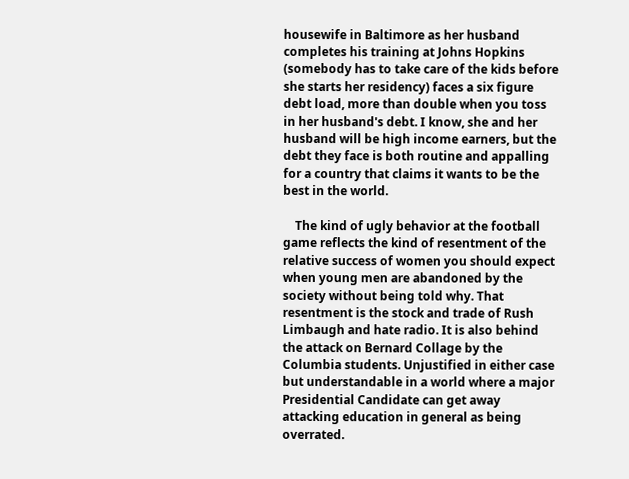housewife in Baltimore as her husband completes his training at Johns Hopkins (somebody has to take care of the kids before she starts her residency) faces a six figure debt load, more than double when you toss in her husband's debt. I know, she and her husband will be high income earners, but the debt they face is both routine and appalling for a country that claims it wants to be the best in the world.

    The kind of ugly behavior at the football game reflects the kind of resentment of the relative success of women you should expect when young men are abandoned by the society without being told why. That resentment is the stock and trade of Rush Limbaugh and hate radio. It is also behind the attack on Bernard Collage by the Columbia students. Unjustified in either case but understandable in a world where a major Presidential Candidate can get away attacking education in general as being overrated.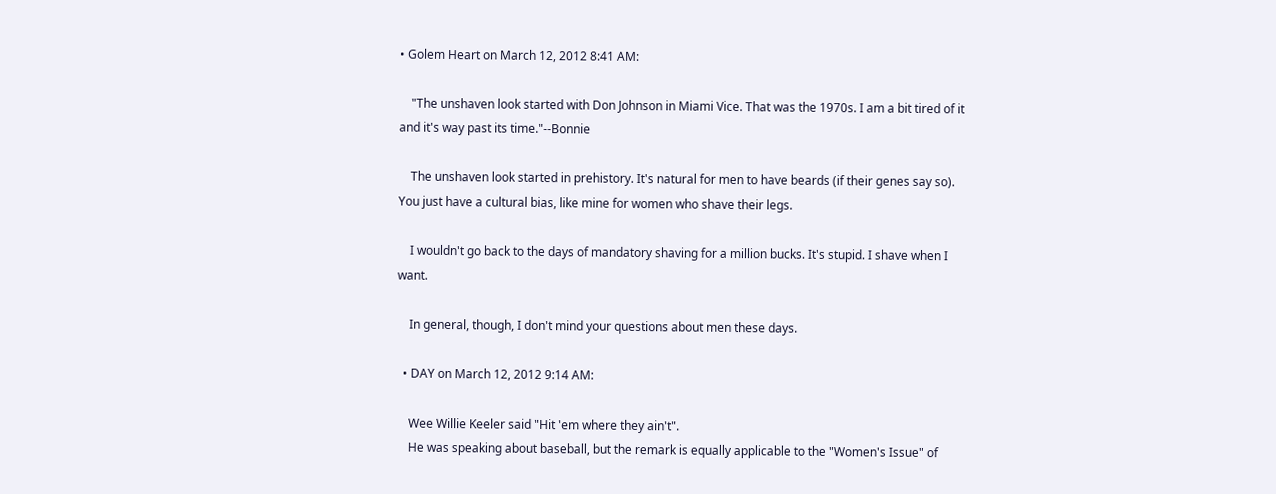• Golem Heart on March 12, 2012 8:41 AM:

    "The unshaven look started with Don Johnson in Miami Vice. That was the 1970s. I am a bit tired of it and it's way past its time."--Bonnie

    The unshaven look started in prehistory. It's natural for men to have beards (if their genes say so). You just have a cultural bias, like mine for women who shave their legs.

    I wouldn't go back to the days of mandatory shaving for a million bucks. It's stupid. I shave when I want.

    In general, though, I don't mind your questions about men these days.

  • DAY on March 12, 2012 9:14 AM:

    Wee Willie Keeler said "Hit 'em where they ain't".
    He was speaking about baseball, but the remark is equally applicable to the "Women's Issue" of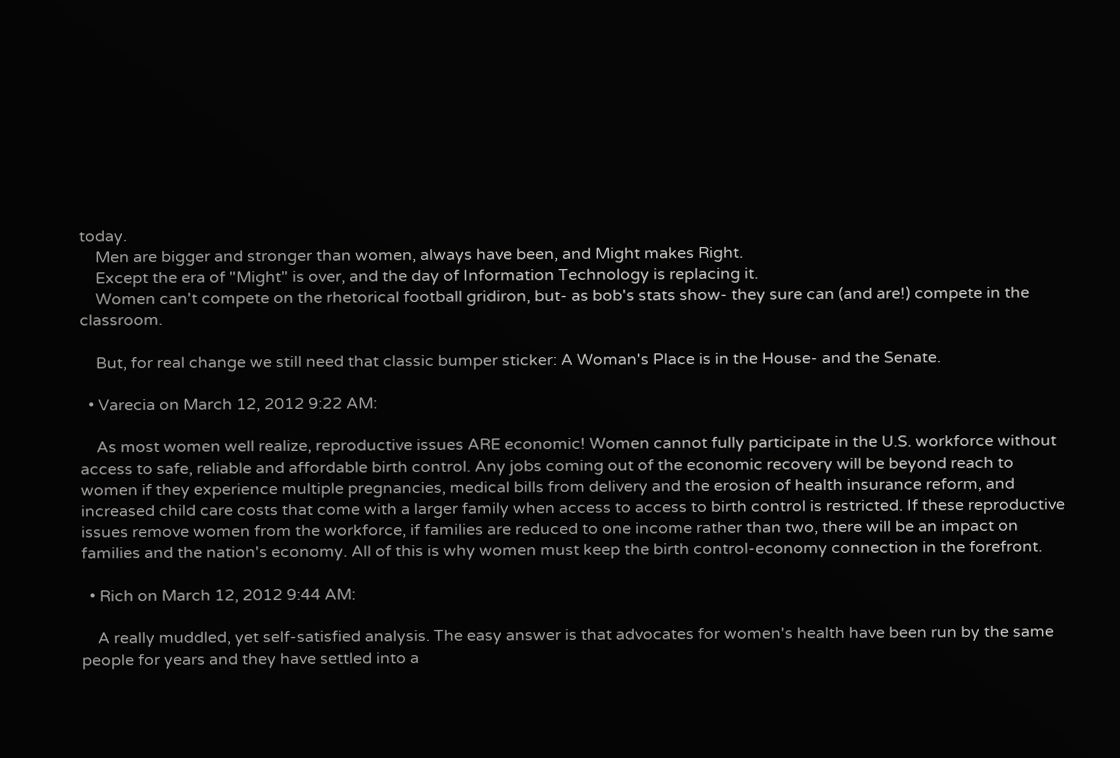today.
    Men are bigger and stronger than women, always have been, and Might makes Right.
    Except the era of "Might" is over, and the day of Information Technology is replacing it.
    Women can't compete on the rhetorical football gridiron, but- as bob's stats show- they sure can (and are!) compete in the classroom.

    But, for real change we still need that classic bumper sticker: A Woman's Place is in the House- and the Senate.

  • Varecia on March 12, 2012 9:22 AM:

    As most women well realize, reproductive issues ARE economic! Women cannot fully participate in the U.S. workforce without access to safe, reliable and affordable birth control. Any jobs coming out of the economic recovery will be beyond reach to women if they experience multiple pregnancies, medical bills from delivery and the erosion of health insurance reform, and increased child care costs that come with a larger family when access to access to birth control is restricted. If these reproductive issues remove women from the workforce, if families are reduced to one income rather than two, there will be an impact on families and the nation's economy. All of this is why women must keep the birth control-economy connection in the forefront.

  • Rich on March 12, 2012 9:44 AM:

    A really muddled, yet self-satisfied analysis. The easy answer is that advocates for women's health have been run by the same people for years and they have settled into a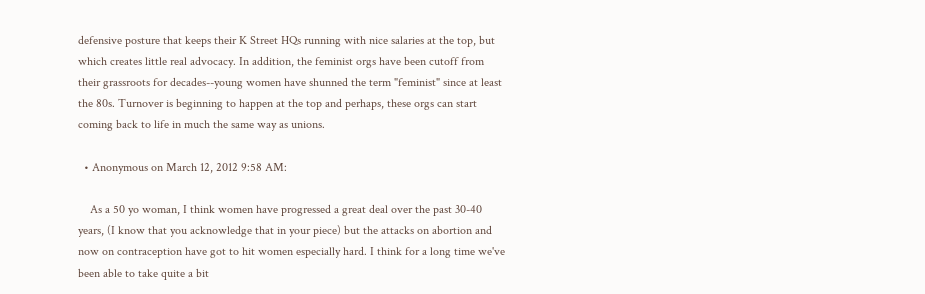defensive posture that keeps their K Street HQs running with nice salaries at the top, but which creates little real advocacy. In addition, the feminist orgs have been cutoff from their grassroots for decades--young women have shunned the term "feminist" since at least the 80s. Turnover is beginning to happen at the top and perhaps, these orgs can start coming back to life in much the same way as unions.

  • Anonymous on March 12, 2012 9:58 AM:

    As a 50 yo woman, I think women have progressed a great deal over the past 30-40 years, (I know that you acknowledge that in your piece) but the attacks on abortion and now on contraception have got to hit women especially hard. I think for a long time we've been able to take quite a bit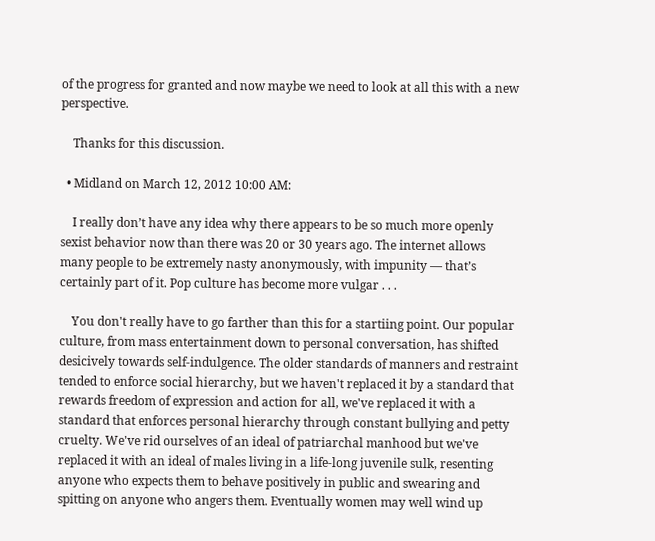of the progress for granted and now maybe we need to look at all this with a new perspective.

    Thanks for this discussion.

  • Midland on March 12, 2012 10:00 AM:

    I really don’t have any idea why there appears to be so much more openly sexist behavior now than there was 20 or 30 years ago. The internet allows many people to be extremely nasty anonymously, with impunity — that’s certainly part of it. Pop culture has become more vulgar . . .

    You don't really have to go farther than this for a startiing point. Our popular culture, from mass entertainment down to personal conversation, has shifted desicively towards self-indulgence. The older standards of manners and restraint tended to enforce social hierarchy, but we haven't replaced it by a standard that rewards freedom of expression and action for all, we've replaced it with a standard that enforces personal hierarchy through constant bullying and petty cruelty. We've rid ourselves of an ideal of patriarchal manhood but we've replaced it with an ideal of males living in a life-long juvenile sulk, resenting anyone who expects them to behave positively in public and swearing and spitting on anyone who angers them. Eventually women may well wind up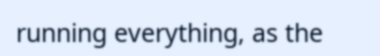running everything, as the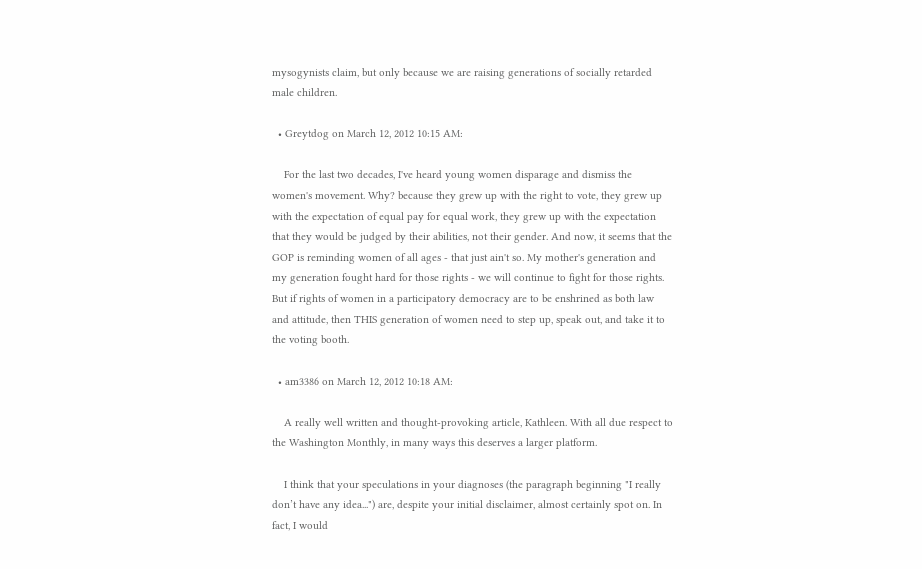mysogynists claim, but only because we are raising generations of socially retarded male children.

  • Greytdog on March 12, 2012 10:15 AM:

    For the last two decades, I've heard young women disparage and dismiss the women's movement. Why? because they grew up with the right to vote, they grew up with the expectation of equal pay for equal work, they grew up with the expectation that they would be judged by their abilities, not their gender. And now, it seems that the GOP is reminding women of all ages - that just ain't so. My mother's generation and my generation fought hard for those rights - we will continue to fight for those rights. But if rights of women in a participatory democracy are to be enshrined as both law and attitude, then THIS generation of women need to step up, speak out, and take it to the voting booth.

  • am3386 on March 12, 2012 10:18 AM:

    A really well written and thought-provoking article, Kathleen. With all due respect to the Washington Monthly, in many ways this deserves a larger platform.

    I think that your speculations in your diagnoses (the paragraph beginning "I really don’t have any idea...") are, despite your initial disclaimer, almost certainly spot on. In fact, I would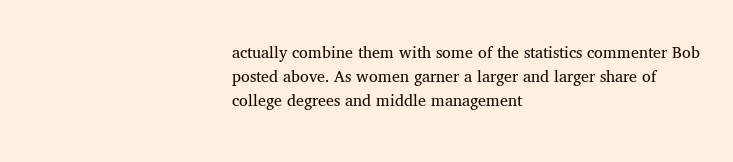actually combine them with some of the statistics commenter Bob posted above. As women garner a larger and larger share of college degrees and middle management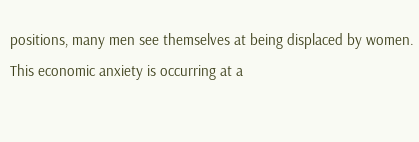positions, many men see themselves at being displaced by women. This economic anxiety is occurring at a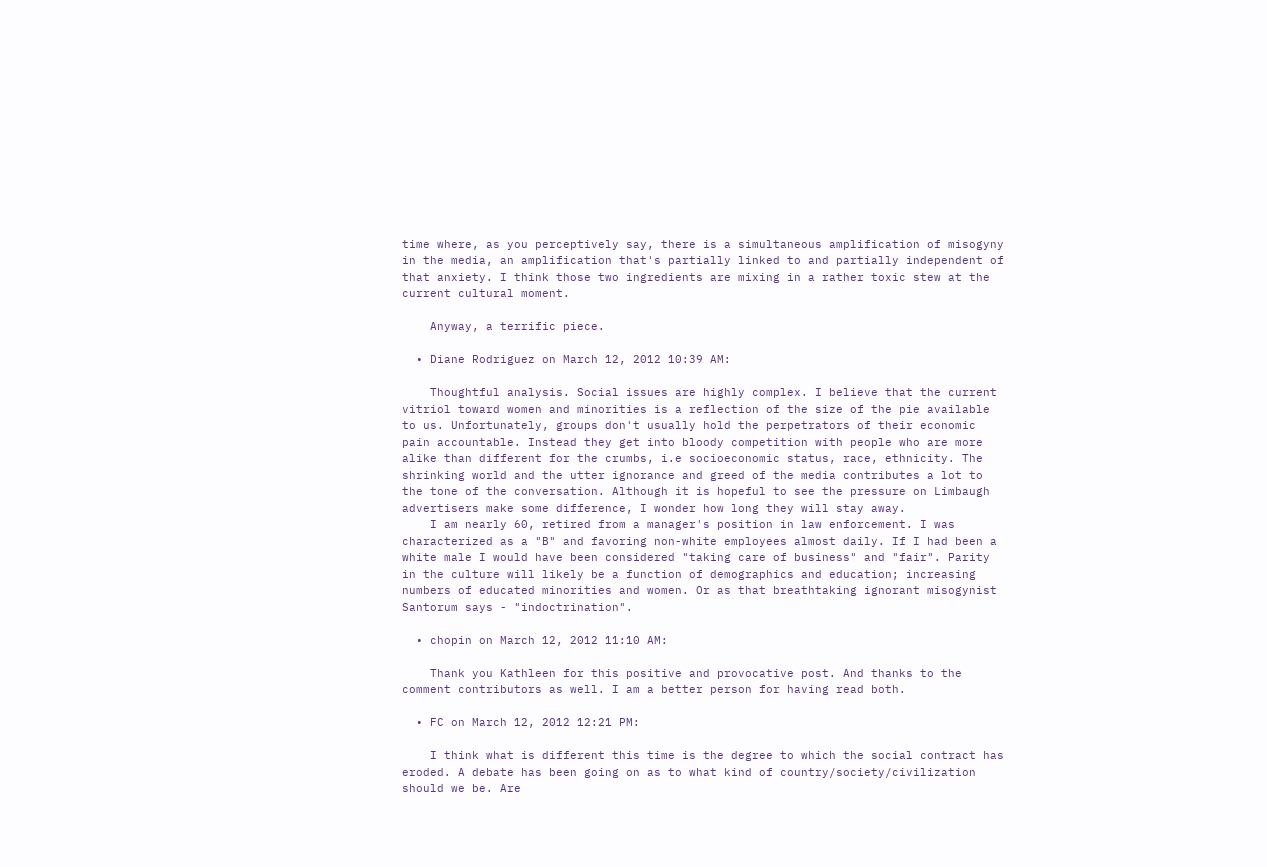time where, as you perceptively say, there is a simultaneous amplification of misogyny in the media, an amplification that's partially linked to and partially independent of that anxiety. I think those two ingredients are mixing in a rather toxic stew at the current cultural moment.

    Anyway, a terrific piece.

  • Diane Rodriguez on March 12, 2012 10:39 AM:

    Thoughtful analysis. Social issues are highly complex. I believe that the current vitriol toward women and minorities is a reflection of the size of the pie available to us. Unfortunately, groups don't usually hold the perpetrators of their economic pain accountable. Instead they get into bloody competition with people who are more alike than different for the crumbs, i.e socioeconomic status, race, ethnicity. The shrinking world and the utter ignorance and greed of the media contributes a lot to the tone of the conversation. Although it is hopeful to see the pressure on Limbaugh advertisers make some difference, I wonder how long they will stay away.
    I am nearly 60, retired from a manager's position in law enforcement. I was characterized as a "B" and favoring non-white employees almost daily. If I had been a white male I would have been considered "taking care of business" and "fair". Parity in the culture will likely be a function of demographics and education; increasing numbers of educated minorities and women. Or as that breathtaking ignorant misogynist Santorum says - "indoctrination".

  • chopin on March 12, 2012 11:10 AM:

    Thank you Kathleen for this positive and provocative post. And thanks to the comment contributors as well. I am a better person for having read both.

  • FC on March 12, 2012 12:21 PM:

    I think what is different this time is the degree to which the social contract has eroded. A debate has been going on as to what kind of country/society/civilization should we be. Are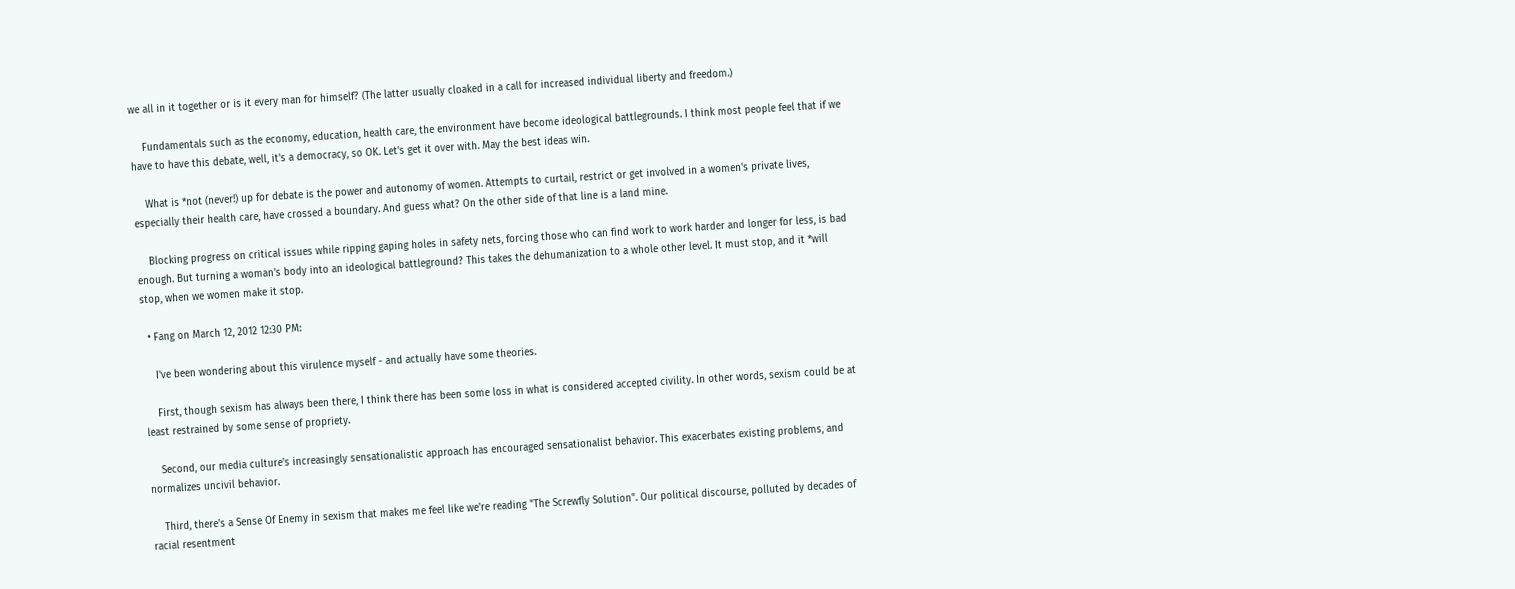we all in it together or is it every man for himself? (The latter usually cloaked in a call for increased individual liberty and freedom.)

    Fundamentals such as the economy, education, health care, the environment have become ideological battlegrounds. I think most people feel that if we have to have this debate, well, it's a democracy, so OK. Let's get it over with. May the best ideas win.

    What is *not (never!) up for debate is the power and autonomy of women. Attempts to curtail, restrict or get involved in a women's private lives, especially their health care, have crossed a boundary. And guess what? On the other side of that line is a land mine.

    Blocking progress on critical issues while ripping gaping holes in safety nets, forcing those who can find work to work harder and longer for less, is bad enough. But turning a woman's body into an ideological battleground? This takes the dehumanization to a whole other level. It must stop, and it *will stop, when we women make it stop.

  • Fang on March 12, 2012 12:30 PM:

    I've been wondering about this virulence myself - and actually have some theories.

    First, though sexism has always been there, I think there has been some loss in what is considered accepted civility. In other words, sexism could be at least restrained by some sense of propriety.

    Second, our media culture's increasingly sensationalistic approach has encouraged sensationalist behavior. This exacerbates existing problems, and normalizes uncivil behavior.

    Third, there's a Sense Of Enemy in sexism that makes me feel like we're reading "The Screwfly Solution". Our political discourse, polluted by decades of racial resentment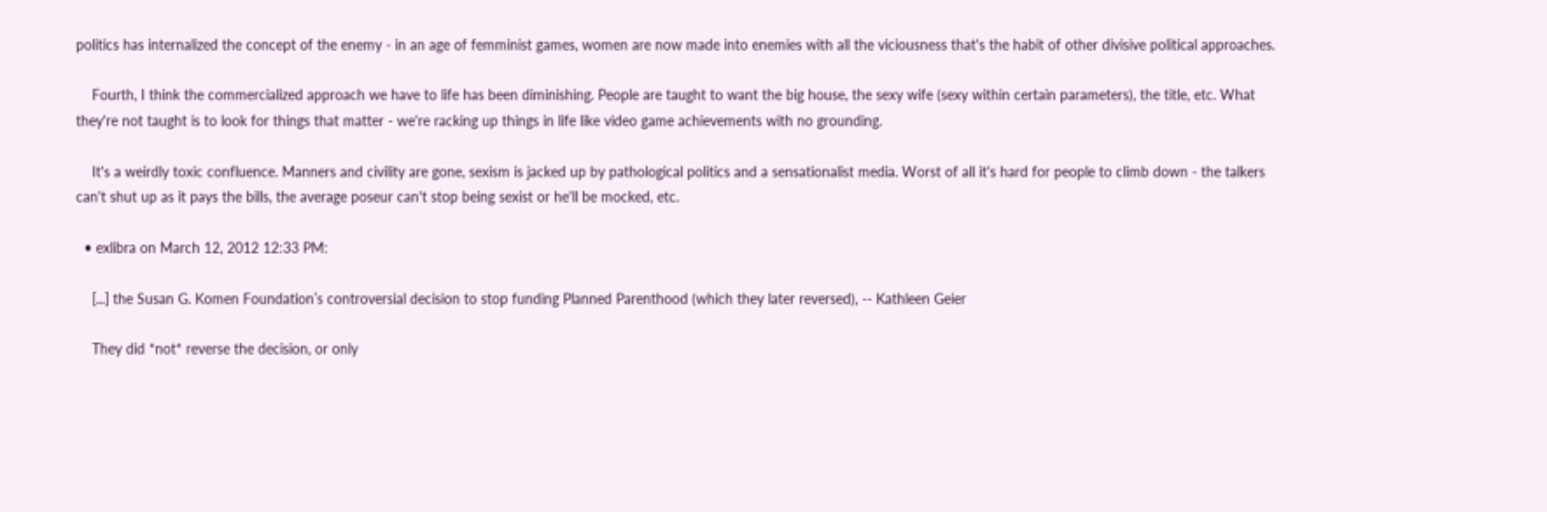politics has internalized the concept of the enemy - in an age of femminist games, women are now made into enemies with all the viciousness that's the habit of other divisive political approaches.

    Fourth, I think the commercialized approach we have to life has been diminishing. People are taught to want the big house, the sexy wife (sexy within certain parameters), the title, etc. What they're not taught is to look for things that matter - we're racking up things in life like video game achievements with no grounding.

    It's a weirdly toxic confluence. Manners and civility are gone, sexism is jacked up by pathological politics and a sensationalist media. Worst of all it's hard for people to climb down - the talkers can't shut up as it pays the bills, the average poseur can't stop being sexist or he'll be mocked, etc.

  • exlibra on March 12, 2012 12:33 PM:

    [...] the Susan G. Komen Foundation’s controversial decision to stop funding Planned Parenthood (which they later reversed), -- Kathleen Geier

    They did *not* reverse the decision, or only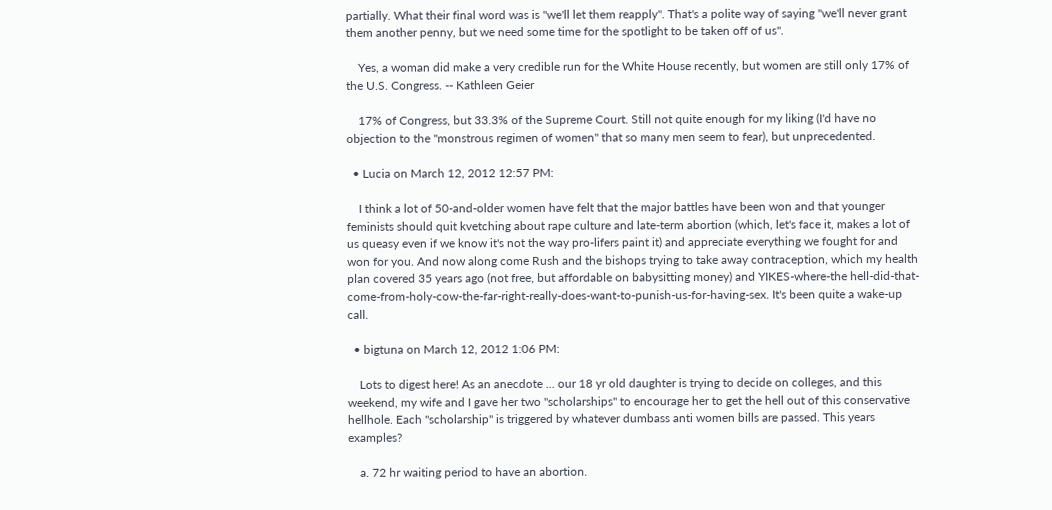partially. What their final word was is "we'll let them reapply". That's a polite way of saying "we'll never grant them another penny, but we need some time for the spotlight to be taken off of us".

    Yes, a woman did make a very credible run for the White House recently, but women are still only 17% of the U.S. Congress. -- Kathleen Geier

    17% of Congress, but 33.3% of the Supreme Court. Still not quite enough for my liking (I'd have no objection to the "monstrous regimen of women" that so many men seem to fear), but unprecedented.

  • Lucia on March 12, 2012 12:57 PM:

    I think a lot of 50-and-older women have felt that the major battles have been won and that younger feminists should quit kvetching about rape culture and late-term abortion (which, let's face it, makes a lot of us queasy even if we know it's not the way pro-lifers paint it) and appreciate everything we fought for and won for you. And now along come Rush and the bishops trying to take away contraception, which my health plan covered 35 years ago (not free, but affordable on babysitting money) and YIKES-where-the hell-did-that-come-from-holy-cow-the-far-right-really-does-want-to-punish-us-for-having-sex. It's been quite a wake-up call.

  • bigtuna on March 12, 2012 1:06 PM:

    Lots to digest here! As an anecdote ... our 18 yr old daughter is trying to decide on colleges, and this weekend, my wife and I gave her two "scholarships" to encourage her to get the hell out of this conservative hellhole. Each "scholarship" is triggered by whatever dumbass anti women bills are passed. This years examples?

    a. 72 hr waiting period to have an abortion.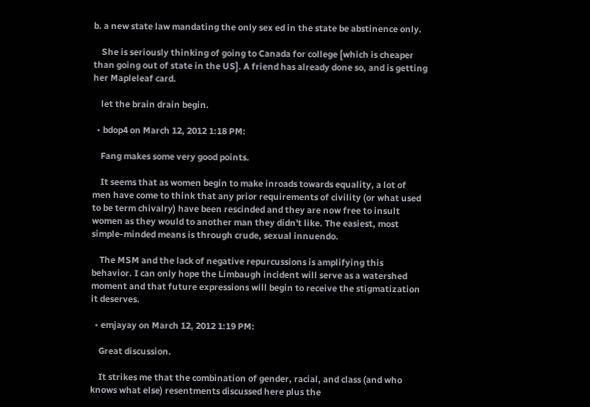b. a new state law mandating the only sex ed in the state be abstinence only.

    She is seriously thinking of going to Canada for college [which is cheaper than going out of state in the US]. A friend has already done so, and is getting her Mapleleaf card.

    let the brain drain begin.

  • bdop4 on March 12, 2012 1:18 PM:

    Fang makes some very good points.

    It seems that as women begin to make inroads towards equality, a lot of men have come to think that any prior requirements of civility (or what used to be term chivalry) have been rescinded and they are now free to insult women as they would to another man they didn't like. The easiest, most simple-minded means is through crude, sexual innuendo.

    The MSM and the lack of negative repurcussions is amplifying this behavior. I can only hope the Limbaugh incident will serve as a watershed moment and that future expressions will begin to receive the stigmatization it deserves.

  • emjayay on March 12, 2012 1:19 PM:

    Great discussion.

    It strikes me that the combination of gender, racial, and class (and who knows what else) resentments discussed here plus the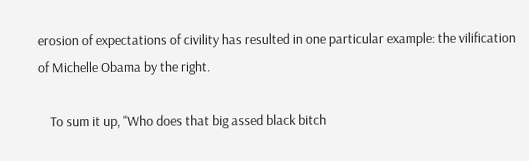erosion of expectations of civility has resulted in one particular example: the vilification of Michelle Obama by the right.

    To sum it up, "Who does that big assed black bitch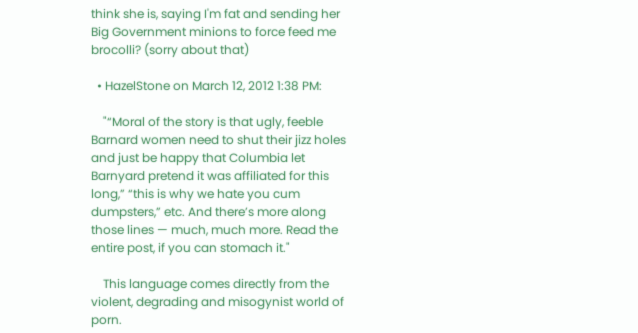think she is, saying I'm fat and sending her Big Government minions to force feed me brocolli? (sorry about that)

  • HazelStone on March 12, 2012 1:38 PM:

    "“Moral of the story is that ugly, feeble Barnard women need to shut their jizz holes and just be happy that Columbia let Barnyard pretend it was affiliated for this long,” “this is why we hate you cum dumpsters,” etc. And there’s more along those lines — much, much more. Read the entire post, if you can stomach it."

    This language comes directly from the violent, degrading and misogynist world of porn.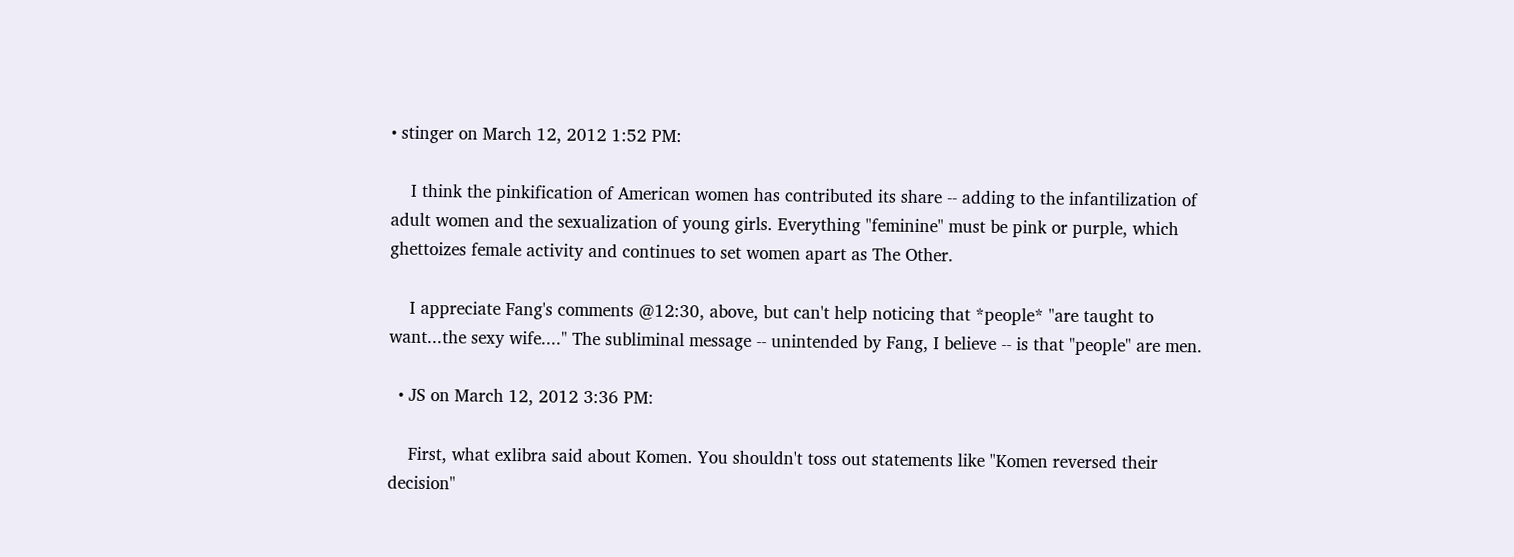• stinger on March 12, 2012 1:52 PM:

    I think the pinkification of American women has contributed its share -- adding to the infantilization of adult women and the sexualization of young girls. Everything "feminine" must be pink or purple, which ghettoizes female activity and continues to set women apart as The Other.

    I appreciate Fang's comments @12:30, above, but can't help noticing that *people* "are taught to want...the sexy wife...." The subliminal message -- unintended by Fang, I believe -- is that "people" are men.

  • JS on March 12, 2012 3:36 PM:

    First, what exlibra said about Komen. You shouldn't toss out statements like "Komen reversed their decision"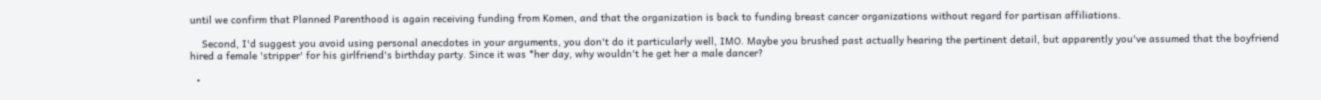until we confirm that Planned Parenthood is again receiving funding from Komen, and that the organization is back to funding breast cancer organizations without regard for partisan affiliations.

    Second, I'd suggest you avoid using personal anecdotes in your arguments, you don't do it particularly well, IMO. Maybe you brushed past actually hearing the pertinent detail, but apparently you've assumed that the boyfriend hired a female 'stripper' for his girlfriend's birthday party. Since it was *her day, why wouldn't he get her a male dancer?

  •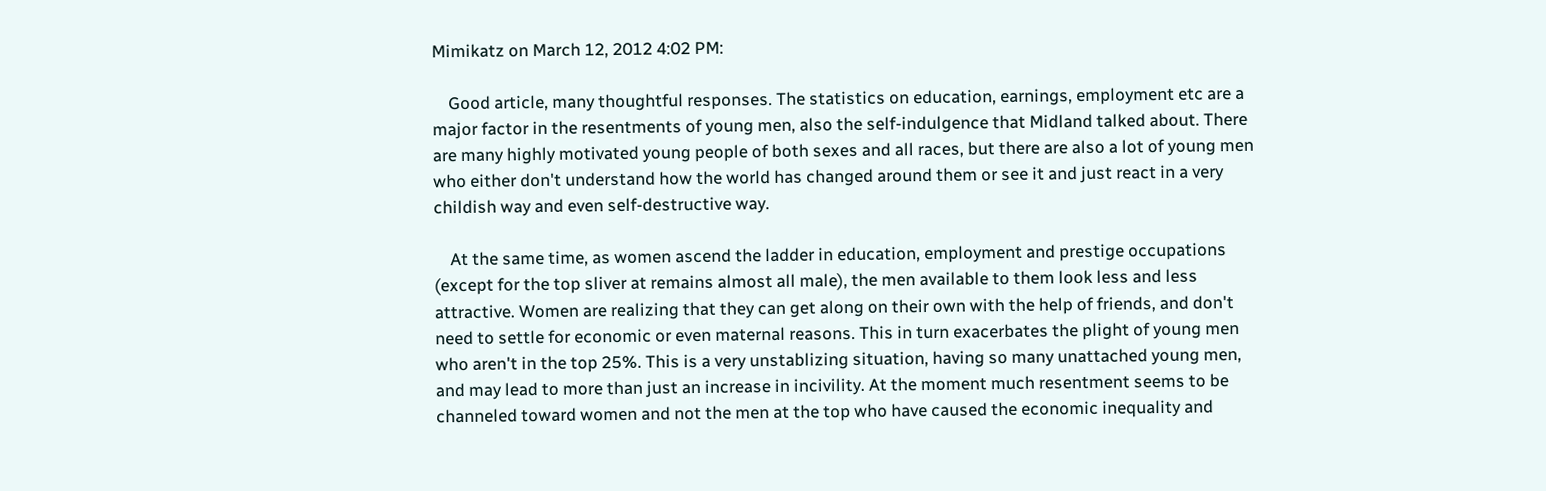Mimikatz on March 12, 2012 4:02 PM:

    Good article, many thoughtful responses. The statistics on education, earnings, employment etc are a major factor in the resentments of young men, also the self-indulgence that Midland talked about. There are many highly motivated young people of both sexes and all races, but there are also a lot of young men who either don't understand how the world has changed around them or see it and just react in a very childish way and even self-destructive way.

    At the same time, as women ascend the ladder in education, employment and prestige occupations (except for the top sliver at remains almost all male), the men available to them look less and less attractive. Women are realizing that they can get along on their own with the help of friends, and don't need to settle for economic or even maternal reasons. This in turn exacerbates the plight of young men who aren't in the top 25%. This is a very unstablizing situation, having so many unattached young men, and may lead to more than just an increase in incivility. At the moment much resentment seems to be channeled toward women and not the men at the top who have caused the economic inequality and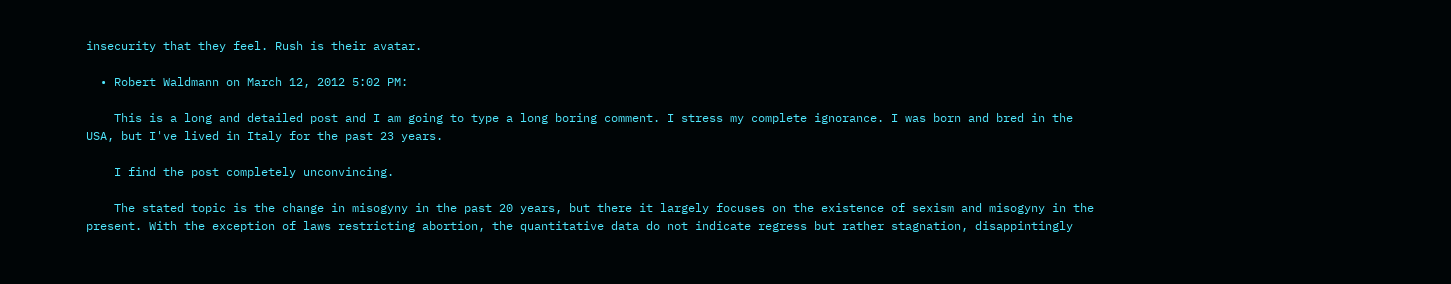insecurity that they feel. Rush is their avatar.

  • Robert Waldmann on March 12, 2012 5:02 PM:

    This is a long and detailed post and I am going to type a long boring comment. I stress my complete ignorance. I was born and bred in the USA, but I've lived in Italy for the past 23 years.

    I find the post completely unconvincing.

    The stated topic is the change in misogyny in the past 20 years, but there it largely focuses on the existence of sexism and misogyny in the present. With the exception of laws restricting abortion, the quantitative data do not indicate regress but rather stagnation, disappintingly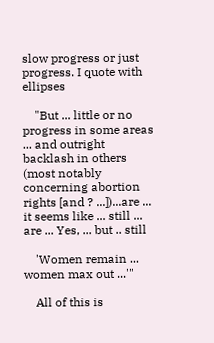slow progress or just progress. I quote with ellipses

    "But ... little or no progress in some areas ... and outright backlash in others (most notably concerning abortion rights [and ? ...])...are ... it seems like ... still ... are ... Yes, ... but .. still

    'Women remain ... women max out ...'"

    All of this is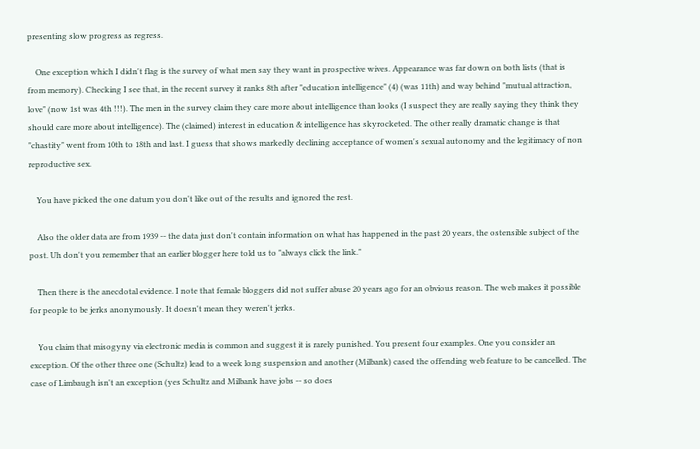presenting slow progress as regress.

    One exception which I didn't flag is the survey of what men say they want in prospective wives. Appearance was far down on both lists (that is from memory). Checking I see that, in the recent survey it ranks 8th after "education intelligence" (4) (was 11th) and way behind "mutual attraction, love" (now 1st was 4th !!!). The men in the survey claim they care more about intelligence than looks (I suspect they are really saying they think they should care more about intelligence). The (claimed) interest in education & intelligence has skyrocketed. The other really dramatic change is that "chastity" went from 10th to 18th and last. I guess that shows markedly declining acceptance of women's sexual autonomy and the legitimacy of non reproductive sex.

    You have picked the one datum you don't like out of the results and ignored the rest.

    Also the older data are from 1939 -- the data just don't contain information on what has happened in the past 20 years, the ostensible subject of the post. Uh don't you remember that an earlier blogger here told us to "always click the link."

    Then there is the anecdotal evidence. I note that female bloggers did not suffer abuse 20 years ago for an obvious reason. The web makes it possible for people to be jerks anonymously. It doesn't mean they weren't jerks.

    You claim that misogyny via electronic media is common and suggest it is rarely punished. You present four examples. One you consider an exception. Of the other three one (Schultz) lead to a week long suspension and another (Milbank) cased the offending web feature to be cancelled. The case of Limbaugh isn't an exception (yes Schultz and Milbank have jobs -- so does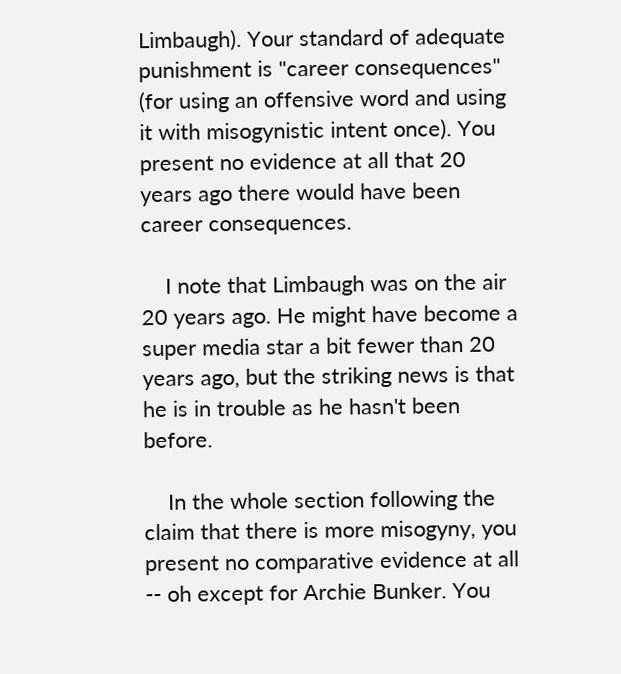Limbaugh). Your standard of adequate punishment is "career consequences" (for using an offensive word and using it with misogynistic intent once). You present no evidence at all that 20 years ago there would have been career consequences.

    I note that Limbaugh was on the air 20 years ago. He might have become a super media star a bit fewer than 20 years ago, but the striking news is that he is in trouble as he hasn't been before.

    In the whole section following the claim that there is more misogyny, you present no comparative evidence at all -- oh except for Archie Bunker. You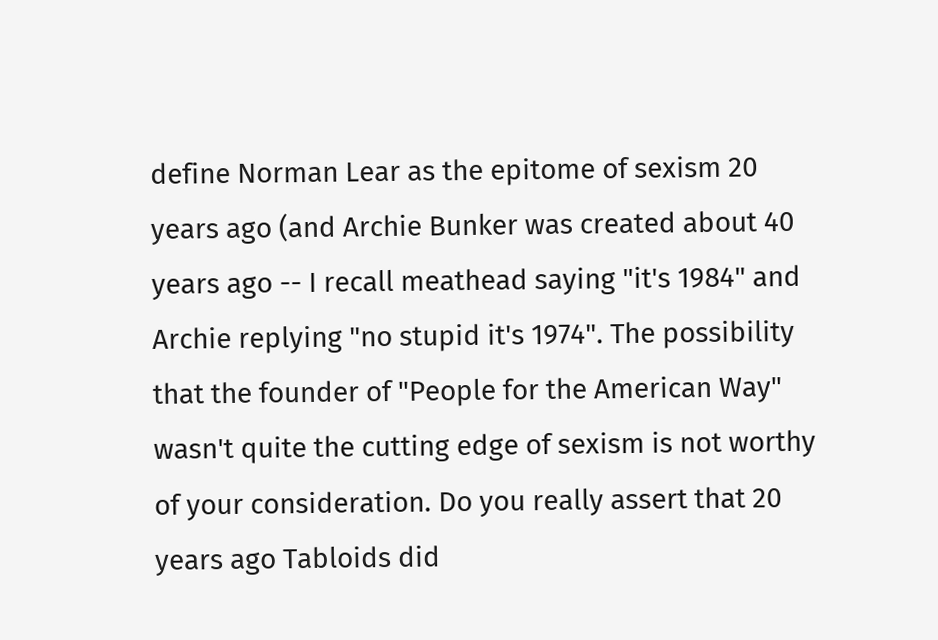define Norman Lear as the epitome of sexism 20 years ago (and Archie Bunker was created about 40 years ago -- I recall meathead saying "it's 1984" and Archie replying "no stupid it's 1974". The possibility that the founder of "People for the American Way" wasn't quite the cutting edge of sexism is not worthy of your consideration. Do you really assert that 20 years ago Tabloids did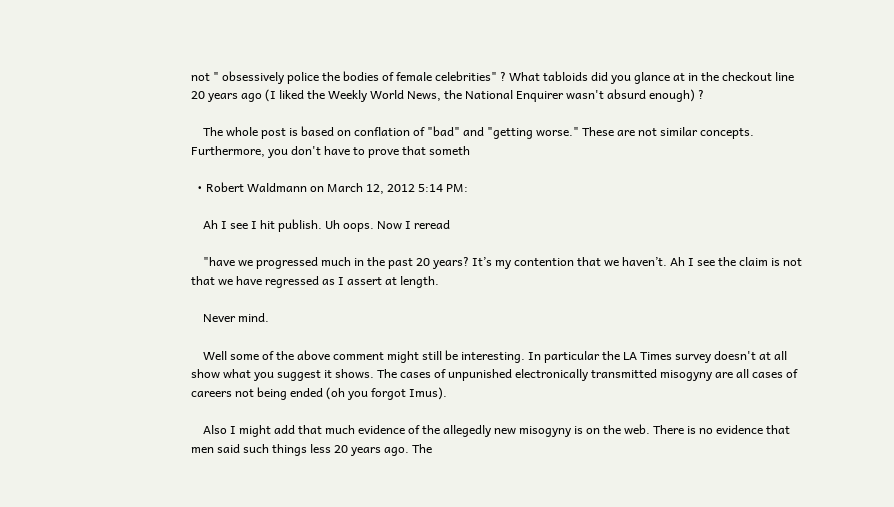not " obsessively police the bodies of female celebrities" ? What tabloids did you glance at in the checkout line 20 years ago (I liked the Weekly World News, the National Enquirer wasn't absurd enough) ?

    The whole post is based on conflation of "bad" and "getting worse." These are not similar concepts. Furthermore, you don't have to prove that someth

  • Robert Waldmann on March 12, 2012 5:14 PM:

    Ah I see I hit publish. Uh oops. Now I reread

    "have we progressed much in the past 20 years? It’s my contention that we haven’t. Ah I see the claim is not that we have regressed as I assert at length.

    Never mind.

    Well some of the above comment might still be interesting. In particular the LA Times survey doesn't at all show what you suggest it shows. The cases of unpunished electronically transmitted misogyny are all cases of careers not being ended (oh you forgot Imus).

    Also I might add that much evidence of the allegedly new misogyny is on the web. There is no evidence that men said such things less 20 years ago. The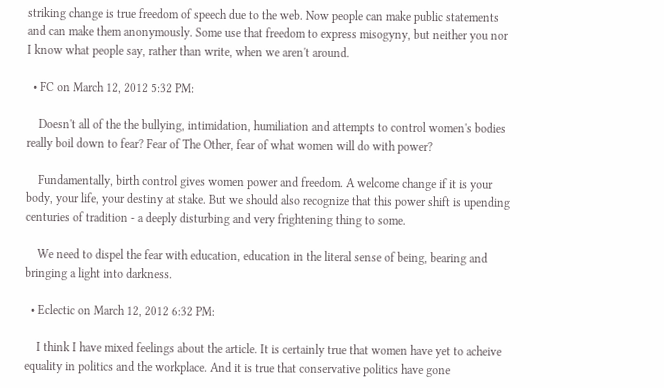striking change is true freedom of speech due to the web. Now people can make public statements and can make them anonymously. Some use that freedom to express misogyny, but neither you nor I know what people say, rather than write, when we aren't around.

  • FC on March 12, 2012 5:32 PM:

    Doesn't all of the the bullying, intimidation, humiliation and attempts to control women's bodies really boil down to fear? Fear of The Other, fear of what women will do with power?

    Fundamentally, birth control gives women power and freedom. A welcome change if it is your body, your life, your destiny at stake. But we should also recognize that this power shift is upending centuries of tradition - a deeply disturbing and very frightening thing to some.

    We need to dispel the fear with education, education in the literal sense of being, bearing and bringing a light into darkness.

  • Eclectic on March 12, 2012 6:32 PM:

    I think I have mixed feelings about the article. It is certainly true that women have yet to acheive equality in politics and the workplace. And it is true that conservative politics have gone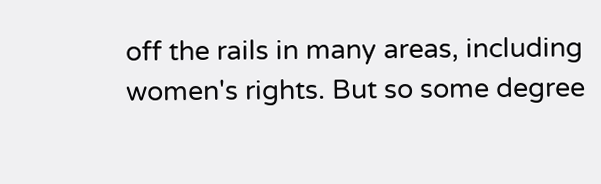off the rails in many areas, including women's rights. But so some degree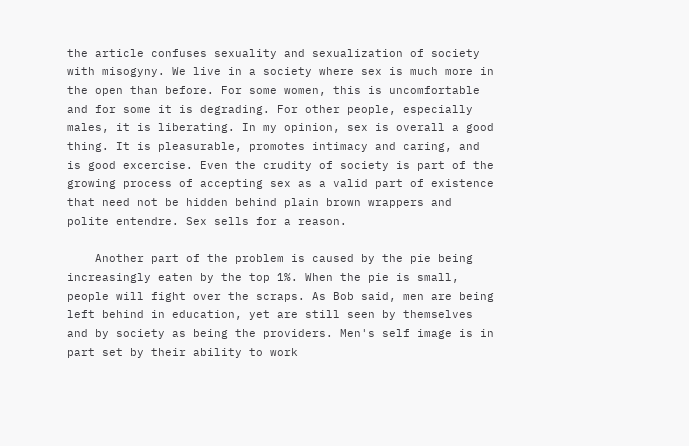the article confuses sexuality and sexualization of society with misogyny. We live in a society where sex is much more in the open than before. For some women, this is uncomfortable and for some it is degrading. For other people, especially males, it is liberating. In my opinion, sex is overall a good thing. It is pleasurable, promotes intimacy and caring, and is good excercise. Even the crudity of society is part of the growing process of accepting sex as a valid part of existence that need not be hidden behind plain brown wrappers and polite entendre. Sex sells for a reason.

    Another part of the problem is caused by the pie being increasingly eaten by the top 1%. When the pie is small, people will fight over the scraps. As Bob said, men are being left behind in education, yet are still seen by themselves and by society as being the providers. Men's self image is in part set by their ability to work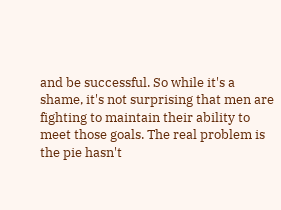and be successful. So while it's a shame, it's not surprising that men are fighting to maintain their ability to meet those goals. The real problem is the pie hasn't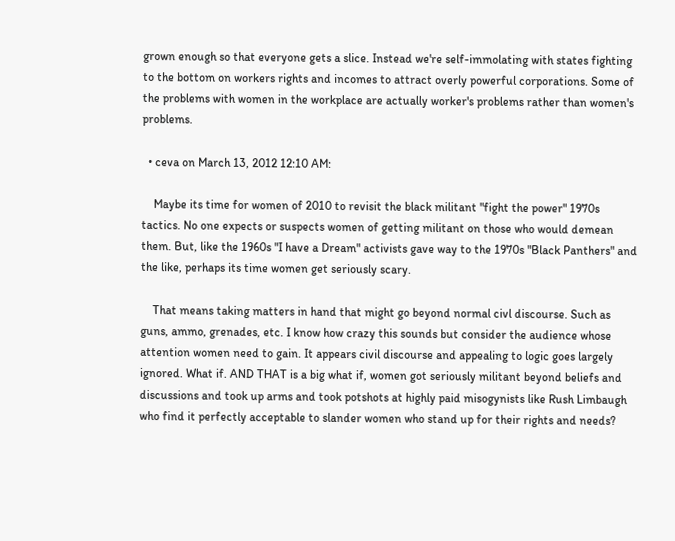grown enough so that everyone gets a slice. Instead we're self-immolating with states fighting to the bottom on workers rights and incomes to attract overly powerful corporations. Some of the problems with women in the workplace are actually worker's problems rather than women's problems.

  • ceva on March 13, 2012 12:10 AM:

    Maybe its time for women of 2010 to revisit the black militant "fight the power" 1970s tactics. No one expects or suspects women of getting militant on those who would demean them. But, like the 1960s "I have a Dream" activists gave way to the 1970s "Black Panthers" and the like, perhaps its time women get seriously scary.

    That means taking matters in hand that might go beyond normal civl discourse. Such as guns, ammo, grenades, etc. I know how crazy this sounds but consider the audience whose attention women need to gain. It appears civil discourse and appealing to logic goes largely ignored. What if. AND THAT is a big what if, women got seriously militant beyond beliefs and discussions and took up arms and took potshots at highly paid misogynists like Rush Limbaugh who find it perfectly acceptable to slander women who stand up for their rights and needs?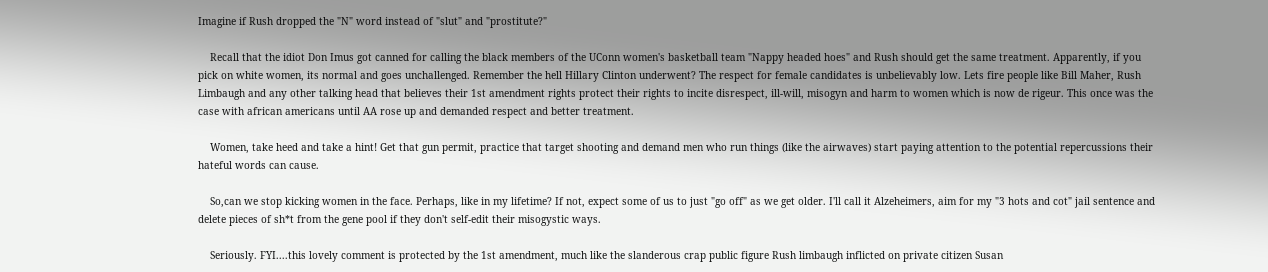Imagine if Rush dropped the "N" word instead of "slut" and "prostitute?"

    Recall that the idiot Don Imus got canned for calling the black members of the UConn women's basketball team "Nappy headed hoes" and Rush should get the same treatment. Apparently, if you pick on white women, its normal and goes unchallenged. Remember the hell Hillary Clinton underwent? The respect for female candidates is unbelievably low. Lets fire people like Bill Maher, Rush Limbaugh and any other talking head that believes their 1st amendment rights protect their rights to incite disrespect, ill-will, misogyn and harm to women which is now de rigeur. This once was the case with african americans until AA rose up and demanded respect and better treatment.

    Women, take heed and take a hint! Get that gun permit, practice that target shooting and demand men who run things (like the airwaves) start paying attention to the potential repercussions their hateful words can cause.

    So,can we stop kicking women in the face. Perhaps, like in my lifetime? If not, expect some of us to just "go off" as we get older. I'll call it Alzeheimers, aim for my "3 hots and cot" jail sentence and delete pieces of sh*t from the gene pool if they don't self-edit their misogystic ways.

    Seriously. FYI....this lovely comment is protected by the 1st amendment, much like the slanderous crap public figure Rush limbaugh inflicted on private citizen Susan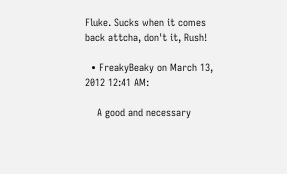Fluke. Sucks when it comes back attcha, don't it, Rush!

  • FreakyBeaky on March 13, 2012 12:41 AM:

    A good and necessary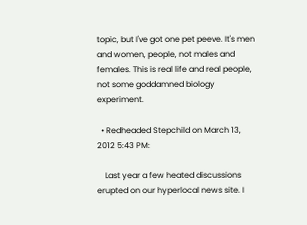topic, but I've got one pet peeve. It's men and women, people, not males and females. This is real life and real people, not some goddamned biology experiment.

  • Redheaded Stepchild on March 13, 2012 5:43 PM:

    Last year a few heated discussions erupted on our hyperlocal news site. I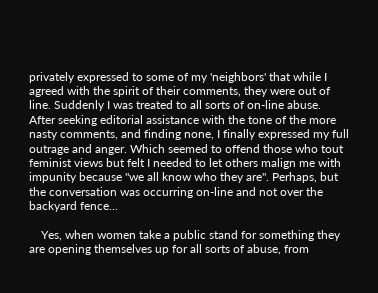privately expressed to some of my 'neighbors' that while I agreed with the spirit of their comments, they were out of line. Suddenly I was treated to all sorts of on-line abuse. After seeking editorial assistance with the tone of the more nasty comments, and finding none, I finally expressed my full outrage and anger. Which seemed to offend those who tout feminist views but felt I needed to let others malign me with impunity because "we all know who they are". Perhaps, but the conversation was occurring on-line and not over the backyard fence...

    Yes, when women take a public stand for something they are opening themselves up for all sorts of abuse, from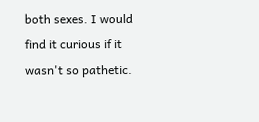both sexes. I would find it curious if it wasn't so pathetic.